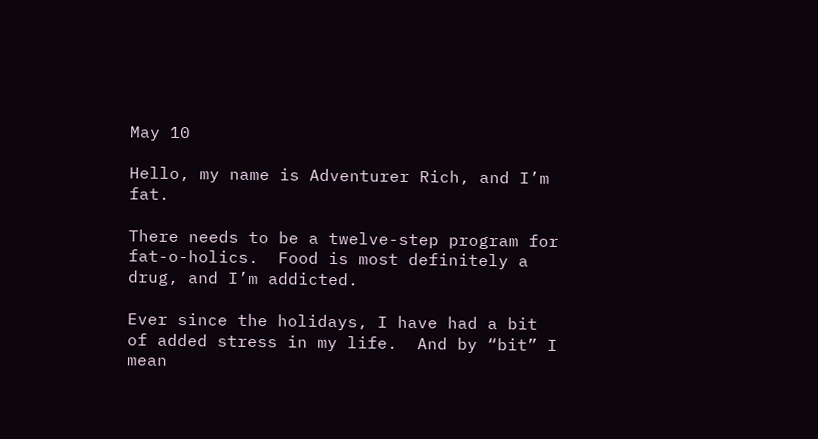May 10

Hello, my name is Adventurer Rich, and I’m fat.

There needs to be a twelve-step program for fat-o-holics.  Food is most definitely a drug, and I’m addicted.

Ever since the holidays, I have had a bit of added stress in my life.  And by “bit” I mean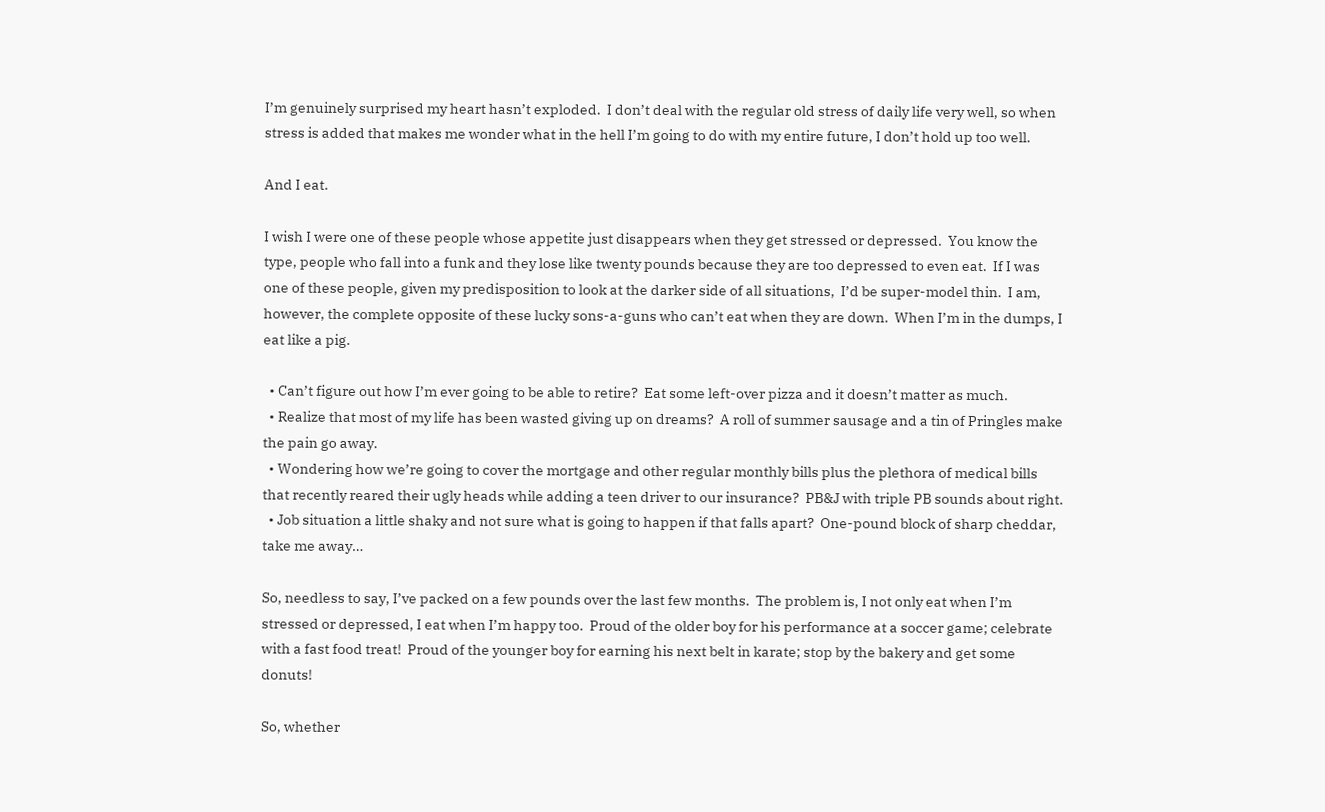I’m genuinely surprised my heart hasn’t exploded.  I don’t deal with the regular old stress of daily life very well, so when stress is added that makes me wonder what in the hell I’m going to do with my entire future, I don’t hold up too well.

And I eat.

I wish I were one of these people whose appetite just disappears when they get stressed or depressed.  You know the type, people who fall into a funk and they lose like twenty pounds because they are too depressed to even eat.  If I was one of these people, given my predisposition to look at the darker side of all situations,  I’d be super-model thin.  I am, however, the complete opposite of these lucky sons-a-guns who can’t eat when they are down.  When I’m in the dumps, I eat like a pig.

  • Can’t figure out how I’m ever going to be able to retire?  Eat some left-over pizza and it doesn’t matter as much.
  • Realize that most of my life has been wasted giving up on dreams?  A roll of summer sausage and a tin of Pringles make the pain go away.
  • Wondering how we’re going to cover the mortgage and other regular monthly bills plus the plethora of medical bills that recently reared their ugly heads while adding a teen driver to our insurance?  PB&J with triple PB sounds about right.
  • Job situation a little shaky and not sure what is going to happen if that falls apart?  One-pound block of sharp cheddar, take me away…

So, needless to say, I’ve packed on a few pounds over the last few months.  The problem is, I not only eat when I’m stressed or depressed, I eat when I’m happy too.  Proud of the older boy for his performance at a soccer game; celebrate with a fast food treat!  Proud of the younger boy for earning his next belt in karate; stop by the bakery and get some donuts!

So, whether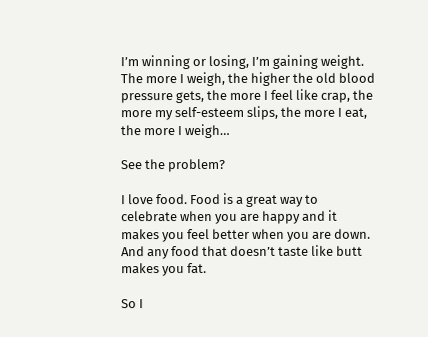I’m winning or losing, I’m gaining weight.  The more I weigh, the higher the old blood pressure gets, the more I feel like crap, the more my self-esteem slips, the more I eat, the more I weigh…

See the problem?

I love food. Food is a great way to celebrate when you are happy and it makes you feel better when you are down.  And any food that doesn’t taste like butt makes you fat.

So I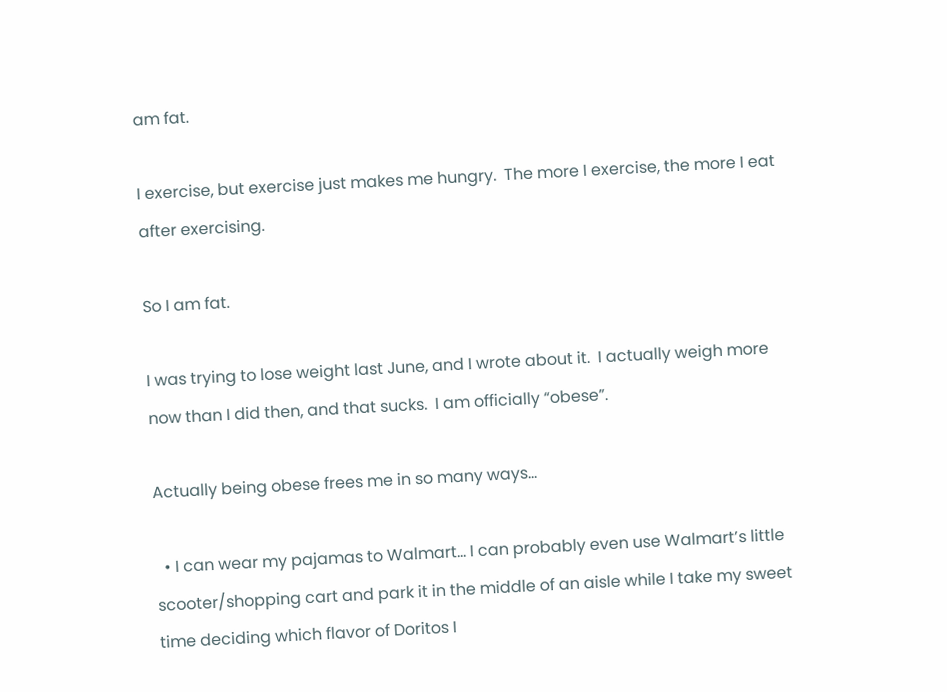am fat.

I exercise, but exercise just makes me hungry.  The more I exercise, the more I eat after exercising.

So I am fat.

I was trying to lose weight last June, and I wrote about it.  I actually weigh more now than I did then, and that sucks.  I am officially “obese”.

Actually being obese frees me in so many ways…

  • I can wear my pajamas to Walmart… I can probably even use Walmart’s little scooter/shopping cart and park it in the middle of an aisle while I take my sweet time deciding which flavor of Doritos I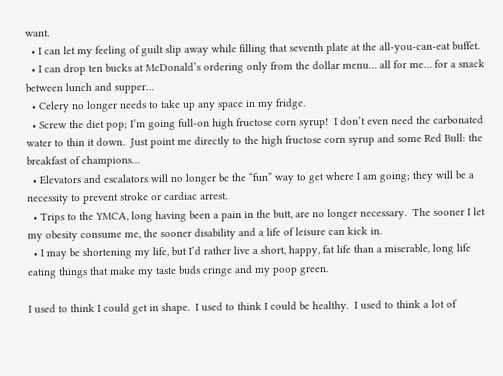want.
  • I can let my feeling of guilt slip away while filling that seventh plate at the all-you-can-eat buffet.
  • I can drop ten bucks at McDonald’s ordering only from the dollar menu… all for me… for a snack between lunch and supper…
  • Celery no longer needs to take up any space in my fridge.
  • Screw the diet pop; I’m going full-on high fructose corn syrup!  I don’t even need the carbonated water to thin it down.  Just point me directly to the high fructose corn syrup and some Red Bull: the breakfast of champions…
  • Elevators and escalators will no longer be the “fun” way to get where I am going; they will be a necessity to prevent stroke or cardiac arrest.
  • Trips to the YMCA, long having been a pain in the butt, are no longer necessary.  The sooner I let my obesity consume me, the sooner disability and a life of leisure can kick in.
  • I may be shortening my life, but I’d rather live a short, happy, fat life than a miserable, long life eating things that make my taste buds cringe and my poop green.

I used to think I could get in shape.  I used to think I could be healthy.  I used to think a lot of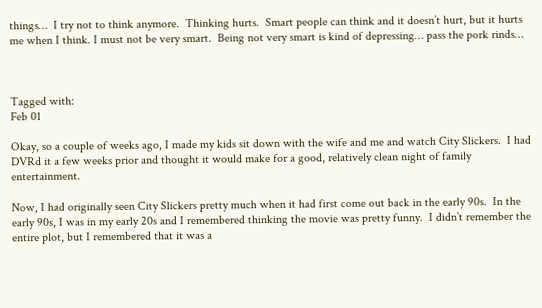things…  I try not to think anymore.  Thinking hurts.  Smart people can think and it doesn’t hurt, but it hurts me when I think. I must not be very smart.  Being not very smart is kind of depressing… pass the pork rinds…



Tagged with:
Feb 01

Okay, so a couple of weeks ago, I made my kids sit down with the wife and me and watch City Slickers.  I had DVRd it a few weeks prior and thought it would make for a good, relatively clean night of family entertainment.

Now, I had originally seen City Slickers pretty much when it had first come out back in the early 90s.  In the early 90s, I was in my early 20s and I remembered thinking the movie was pretty funny.  I didn’t remember the entire plot, but I remembered that it was a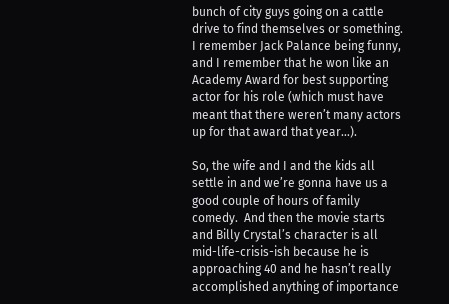bunch of city guys going on a cattle drive to find themselves or something.  I remember Jack Palance being funny, and I remember that he won like an Academy Award for best supporting actor for his role (which must have meant that there weren’t many actors up for that award that year…).

So, the wife and I and the kids all settle in and we’re gonna have us a good couple of hours of family comedy.  And then the movie starts and Billy Crystal’s character is all mid-life-crisis-ish because he is approaching 40 and he hasn’t really accomplished anything of importance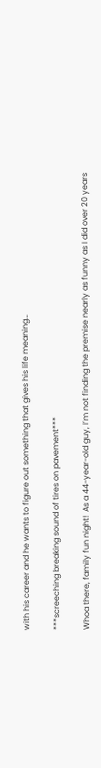with his career and he wants to figure out something that gives his life meaning…

***screeching breaking sound of tires on pavement***

Whoa there, family fun night!  As a 44-year-old guy, I’m not finding the premise nearly as funny as I did over 20 years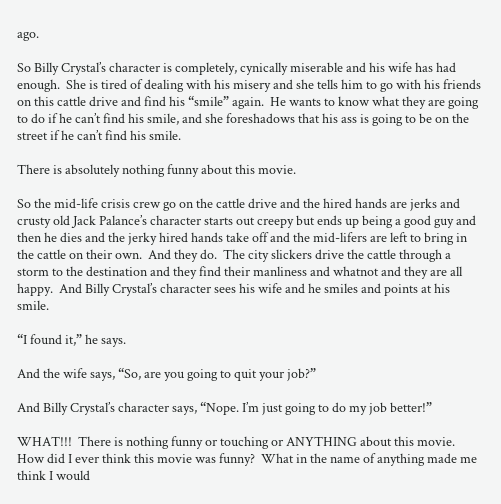ago.

So Billy Crystal’s character is completely, cynically miserable and his wife has had enough.  She is tired of dealing with his misery and she tells him to go with his friends on this cattle drive and find his “smile” again.  He wants to know what they are going to do if he can’t find his smile, and she foreshadows that his ass is going to be on the street if he can’t find his smile.

There is absolutely nothing funny about this movie.

So the mid-life crisis crew go on the cattle drive and the hired hands are jerks and crusty old Jack Palance’s character starts out creepy but ends up being a good guy and then he dies and the jerky hired hands take off and the mid-lifers are left to bring in the cattle on their own.  And they do.  The city slickers drive the cattle through a storm to the destination and they find their manliness and whatnot and they are all happy.  And Billy Crystal’s character sees his wife and he smiles and points at his smile.

“I found it,” he says.

And the wife says, “So, are you going to quit your job?”

And Billy Crystal’s character says, “Nope. I’m just going to do my job better!”

WHAT!!!  There is nothing funny or touching or ANYTHING about this movie.  How did I ever think this movie was funny?  What in the name of anything made me think I would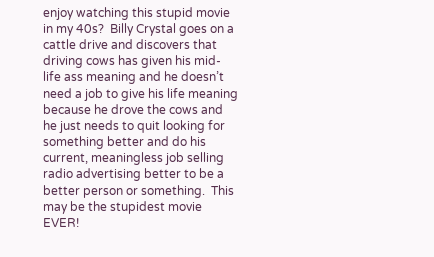enjoy watching this stupid movie in my 40s?  Billy Crystal goes on a cattle drive and discovers that driving cows has given his mid-life ass meaning and he doesn’t need a job to give his life meaning because he drove the cows and he just needs to quit looking for something better and do his current, meaningless job selling radio advertising better to be a better person or something.  This may be the stupidest movie EVER!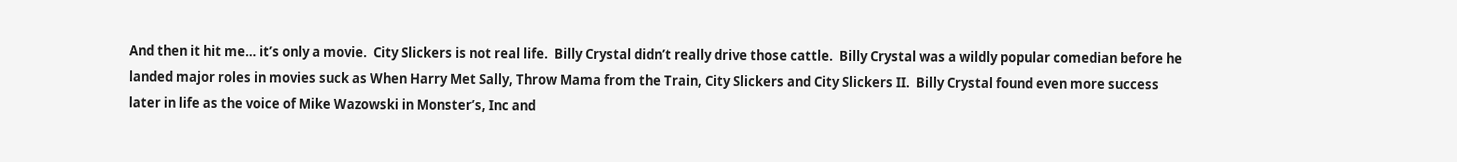And then it hit me… it’s only a movie.  City Slickers is not real life.  Billy Crystal didn’t really drive those cattle.  Billy Crystal was a wildly popular comedian before he landed major roles in movies suck as When Harry Met Sally, Throw Mama from the Train, City Slickers and City Slickers II.  Billy Crystal found even more success later in life as the voice of Mike Wazowski in Monster’s, Inc and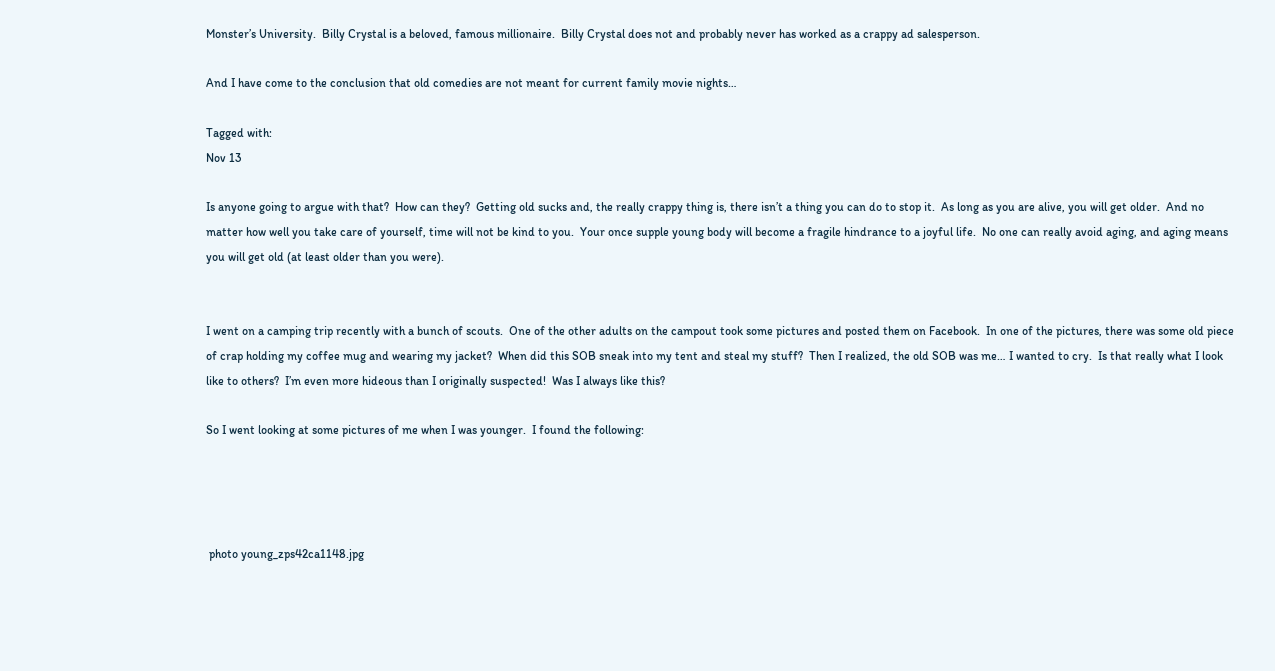Monster’s University.  Billy Crystal is a beloved, famous millionaire.  Billy Crystal does not and probably never has worked as a crappy ad salesperson.

And I have come to the conclusion that old comedies are not meant for current family movie nights…

Tagged with:
Nov 13

Is anyone going to argue with that?  How can they?  Getting old sucks and, the really crappy thing is, there isn’t a thing you can do to stop it.  As long as you are alive, you will get older.  And no matter how well you take care of yourself, time will not be kind to you.  Your once supple young body will become a fragile hindrance to a joyful life.  No one can really avoid aging, and aging means you will get old (at least older than you were).


I went on a camping trip recently with a bunch of scouts.  One of the other adults on the campout took some pictures and posted them on Facebook.  In one of the pictures, there was some old piece of crap holding my coffee mug and wearing my jacket?  When did this SOB sneak into my tent and steal my stuff?  Then I realized, the old SOB was me… I wanted to cry.  Is that really what I look like to others?  I’m even more hideous than I originally suspected!  Was I always like this?

So I went looking at some pictures of me when I was younger.  I found the following:




 photo young_zps42ca1148.jpg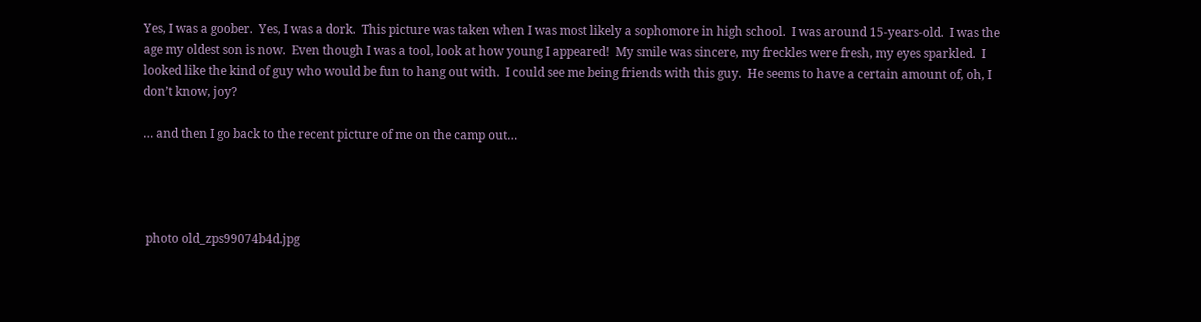Yes, I was a goober.  Yes, I was a dork.  This picture was taken when I was most likely a sophomore in high school.  I was around 15-years-old.  I was the age my oldest son is now.  Even though I was a tool, look at how young I appeared!  My smile was sincere, my freckles were fresh, my eyes sparkled.  I looked like the kind of guy who would be fun to hang out with.  I could see me being friends with this guy.  He seems to have a certain amount of, oh, I don’t know, joy?

… and then I go back to the recent picture of me on the camp out…




 photo old_zps99074b4d.jpg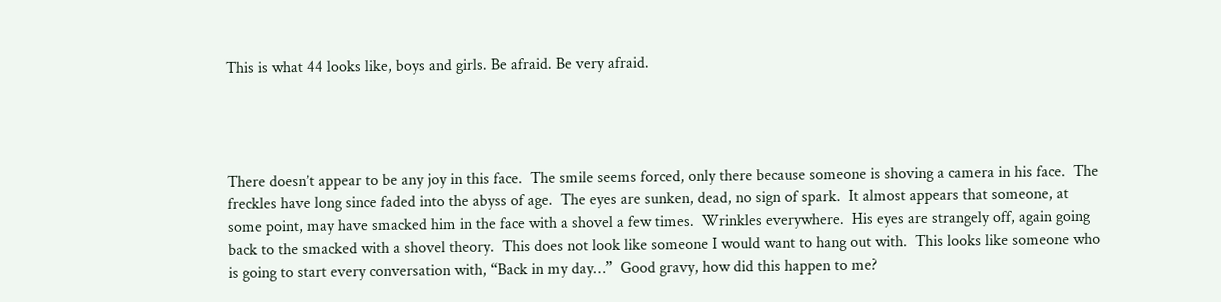This is what 44 looks like, boys and girls. Be afraid. Be very afraid.




There doesn’t appear to be any joy in this face.  The smile seems forced, only there because someone is shoving a camera in his face.  The freckles have long since faded into the abyss of age.  The eyes are sunken, dead, no sign of spark.  It almost appears that someone, at some point, may have smacked him in the face with a shovel a few times.  Wrinkles everywhere.  His eyes are strangely off, again going back to the smacked with a shovel theory.  This does not look like someone I would want to hang out with.  This looks like someone who is going to start every conversation with, “Back in my day…”  Good gravy, how did this happen to me?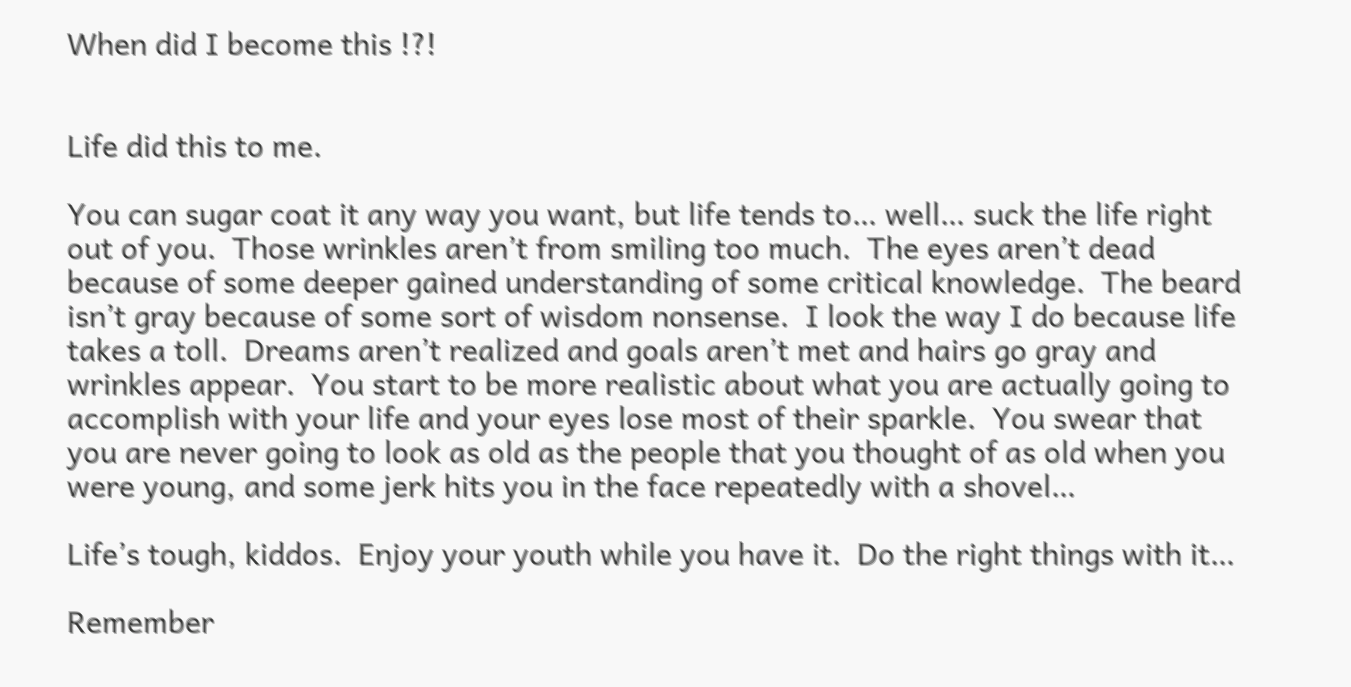When did I become this !?!


Life did this to me.

You can sugar coat it any way you want, but life tends to… well… suck the life right out of you.  Those wrinkles aren’t from smiling too much.  The eyes aren’t dead because of some deeper gained understanding of some critical knowledge.  The beard isn’t gray because of some sort of wisdom nonsense.  I look the way I do because life takes a toll.  Dreams aren’t realized and goals aren’t met and hairs go gray and wrinkles appear.  You start to be more realistic about what you are actually going to accomplish with your life and your eyes lose most of their sparkle.  You swear that you are never going to look as old as the people that you thought of as old when you were young, and some jerk hits you in the face repeatedly with a shovel…

Life’s tough, kiddos.  Enjoy your youth while you have it.  Do the right things with it…

Remember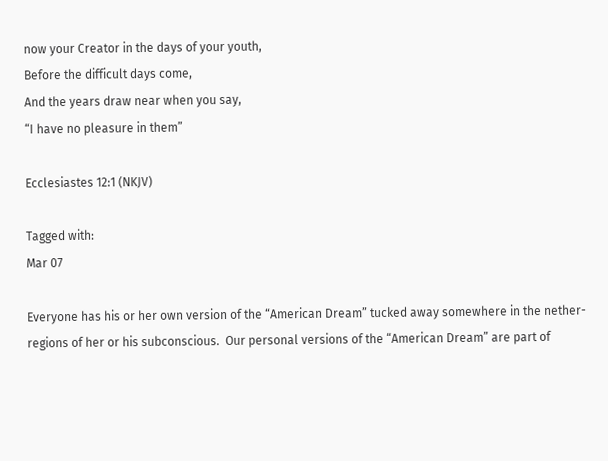now your Creator in the days of your youth,
Before the difficult days come,
And the years draw near when you say,
“I have no pleasure in them”

Ecclesiastes 12:1 (NKJV)

Tagged with:
Mar 07

Everyone has his or her own version of the “American Dream” tucked away somewhere in the nether-regions of her or his subconscious.  Our personal versions of the “American Dream” are part of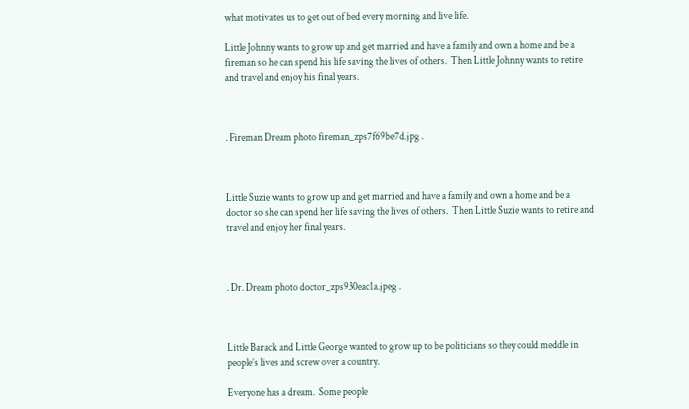what motivates us to get out of bed every morning and live life.

Little Johnny wants to grow up and get married and have a family and own a home and be a fireman so he can spend his life saving the lives of others.  Then Little Johnny wants to retire and travel and enjoy his final years.



. Fireman Dream photo fireman_zps7f69be7d.jpg .



Little Suzie wants to grow up and get married and have a family and own a home and be a doctor so she can spend her life saving the lives of others.  Then Little Suzie wants to retire and travel and enjoy her final years.



. Dr. Dream photo doctor_zps930eac1a.jpeg .



Little Barack and Little George wanted to grow up to be politicians so they could meddle in people’s lives and screw over a country.

Everyone has a dream.  Some people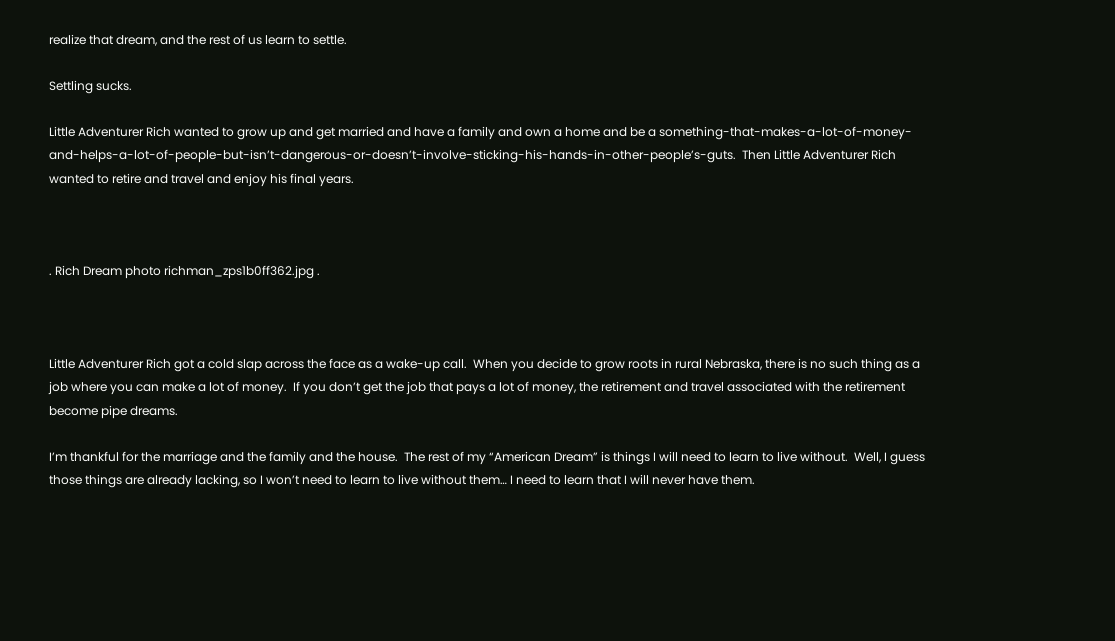realize that dream, and the rest of us learn to settle.

Settling sucks.

Little Adventurer Rich wanted to grow up and get married and have a family and own a home and be a something-that-makes-a-lot-of-money-and-helps-a-lot-of-people-but-isn’t-dangerous-or-doesn’t-involve-sticking-his-hands-in-other-people’s-guts.  Then Little Adventurer Rich wanted to retire and travel and enjoy his final years.



. Rich Dream photo richman_zps1b0ff362.jpg .



Little Adventurer Rich got a cold slap across the face as a wake-up call.  When you decide to grow roots in rural Nebraska, there is no such thing as a job where you can make a lot of money.  If you don’t get the job that pays a lot of money, the retirement and travel associated with the retirement become pipe dreams.

I’m thankful for the marriage and the family and the house.  The rest of my “American Dream” is things I will need to learn to live without.  Well, I guess those things are already lacking, so I won’t need to learn to live without them… I need to learn that I will never have them.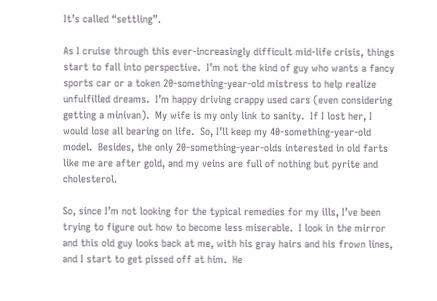It’s called “settling”.

As I cruise through this ever-increasingly difficult mid-life crisis, things start to fall into perspective.  I’m not the kind of guy who wants a fancy sports car or a token 20-something-year-old mistress to help realize unfulfilled dreams.  I’m happy driving crappy used cars (even considering getting a minivan).  My wife is my only link to sanity.  If I lost her, I would lose all bearing on life.  So, I’ll keep my 40-something-year-old model.  Besides, the only 20-something-year-olds interested in old farts like me are after gold, and my veins are full of nothing but pyrite and cholesterol.

So, since I’m not looking for the typical remedies for my ills, I’ve been trying to figure out how to become less miserable.  I look in the mirror and this old guy looks back at me, with his gray hairs and his frown lines, and I start to get pissed off at him.  He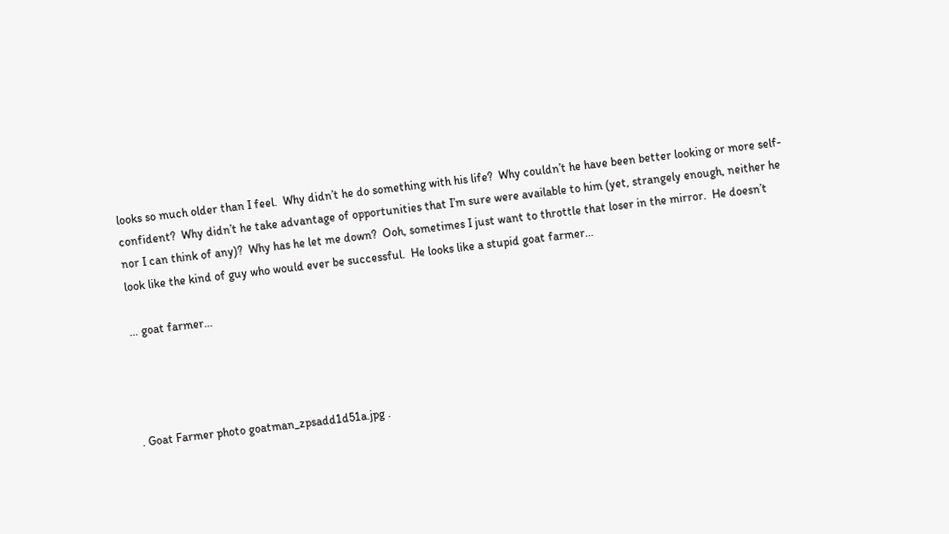looks so much older than I feel.  Why didn’t he do something with his life?  Why couldn’t he have been better looking or more self-confident?  Why didn’t he take advantage of opportunities that I’m sure were available to him (yet, strangely enough, neither he nor I can think of any)?  Why has he let me down?  Ooh, sometimes I just want to throttle that loser in the mirror.  He doesn’t look like the kind of guy who would ever be successful.  He looks like a stupid goat farmer…

… goat farmer…




. Goat Farmer photo goatman_zpsadd1d51a.jpg .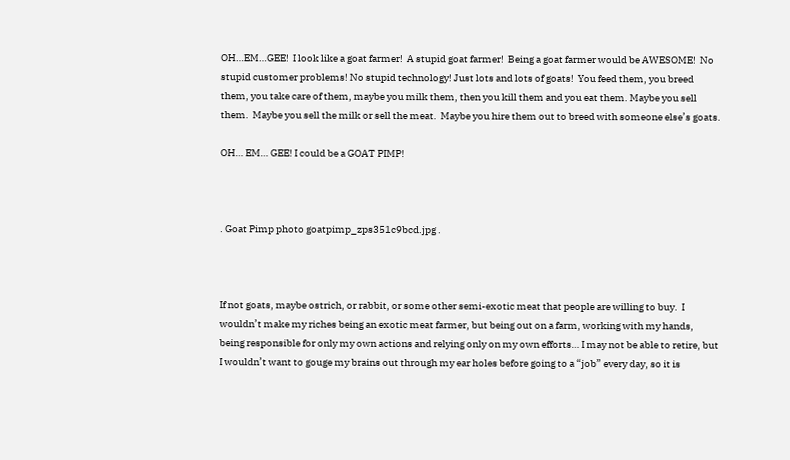OH…EM…GEE!  I look like a goat farmer!  A stupid goat farmer!  Being a goat farmer would be AWESOME!  No stupid customer problems! No stupid technology! Just lots and lots of goats!  You feed them, you breed them, you take care of them, maybe you milk them, then you kill them and you eat them. Maybe you sell them.  Maybe you sell the milk or sell the meat.  Maybe you hire them out to breed with someone else’s goats.

OH… EM… GEE! I could be a GOAT PIMP!



. Goat Pimp photo goatpimp_zps351c9bcd.jpg .



If not goats, maybe ostrich, or rabbit, or some other semi-exotic meat that people are willing to buy.  I wouldn’t make my riches being an exotic meat farmer, but being out on a farm, working with my hands, being responsible for only my own actions and relying only on my own efforts… I may not be able to retire, but I wouldn’t want to gouge my brains out through my ear holes before going to a “job” every day, so it is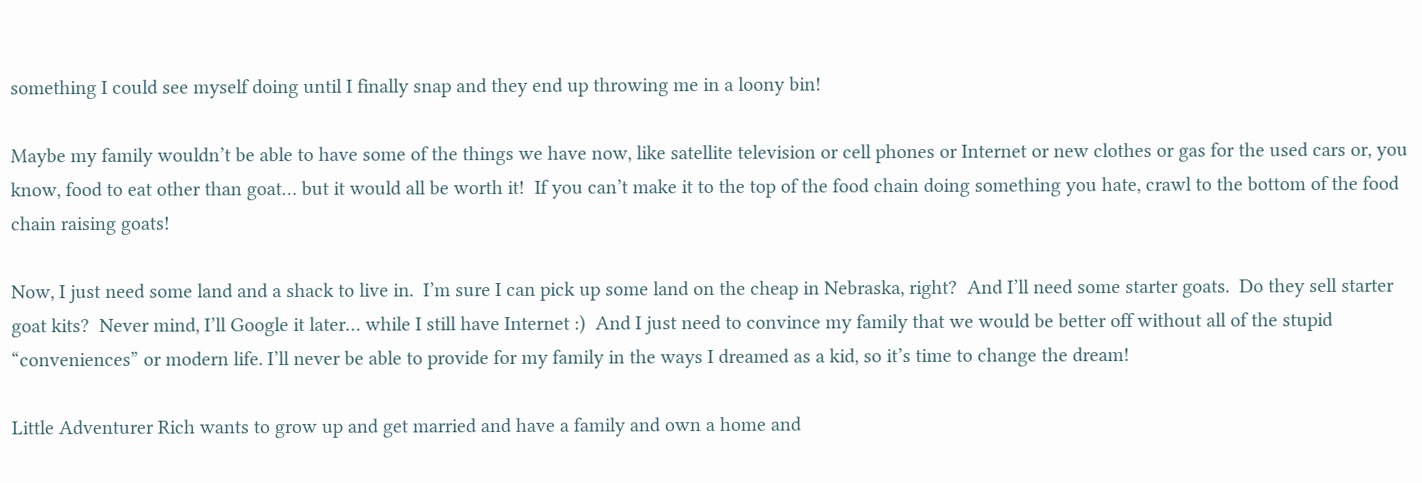something I could see myself doing until I finally snap and they end up throwing me in a loony bin!

Maybe my family wouldn’t be able to have some of the things we have now, like satellite television or cell phones or Internet or new clothes or gas for the used cars or, you know, food to eat other than goat… but it would all be worth it!  If you can’t make it to the top of the food chain doing something you hate, crawl to the bottom of the food chain raising goats!

Now, I just need some land and a shack to live in.  I’m sure I can pick up some land on the cheap in Nebraska, right?  And I’ll need some starter goats.  Do they sell starter goat kits?  Never mind, I’ll Google it later… while I still have Internet :)  And I just need to convince my family that we would be better off without all of the stupid “conveniences” or modern life. I’ll never be able to provide for my family in the ways I dreamed as a kid, so it’s time to change the dream!

Little Adventurer Rich wants to grow up and get married and have a family and own a home and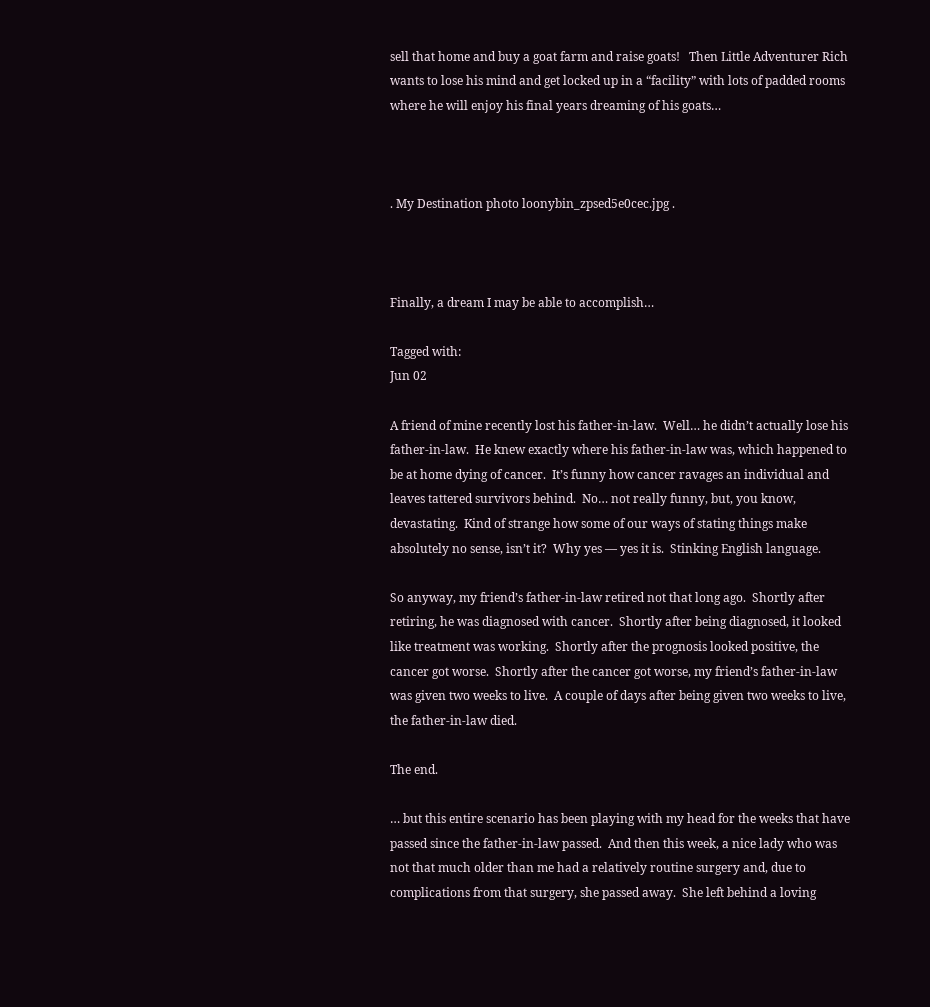sell that home and buy a goat farm and raise goats!   Then Little Adventurer Rich wants to lose his mind and get locked up in a “facility” with lots of padded rooms where he will enjoy his final years dreaming of his goats…



. My Destination photo loonybin_zpsed5e0cec.jpg .



Finally, a dream I may be able to accomplish…

Tagged with:
Jun 02

A friend of mine recently lost his father-in-law.  Well… he didn’t actually lose his father-in-law.  He knew exactly where his father-in-law was, which happened to be at home dying of cancer.  It’s funny how cancer ravages an individual and leaves tattered survivors behind.  No… not really funny, but, you know, devastating.  Kind of strange how some of our ways of stating things make absolutely no sense, isn’t it?  Why yes — yes it is.  Stinking English language.

So anyway, my friend’s father-in-law retired not that long ago.  Shortly after retiring, he was diagnosed with cancer.  Shortly after being diagnosed, it looked like treatment was working.  Shortly after the prognosis looked positive, the cancer got worse.  Shortly after the cancer got worse, my friend’s father-in-law was given two weeks to live.  A couple of days after being given two weeks to live, the father-in-law died.

The end.

… but this entire scenario has been playing with my head for the weeks that have passed since the father-in-law passed.  And then this week, a nice lady who was not that much older than me had a relatively routine surgery and, due to complications from that surgery, she passed away.  She left behind a loving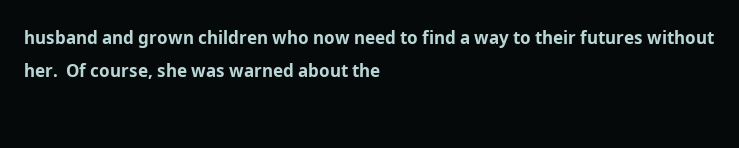husband and grown children who now need to find a way to their futures without her.  Of course, she was warned about the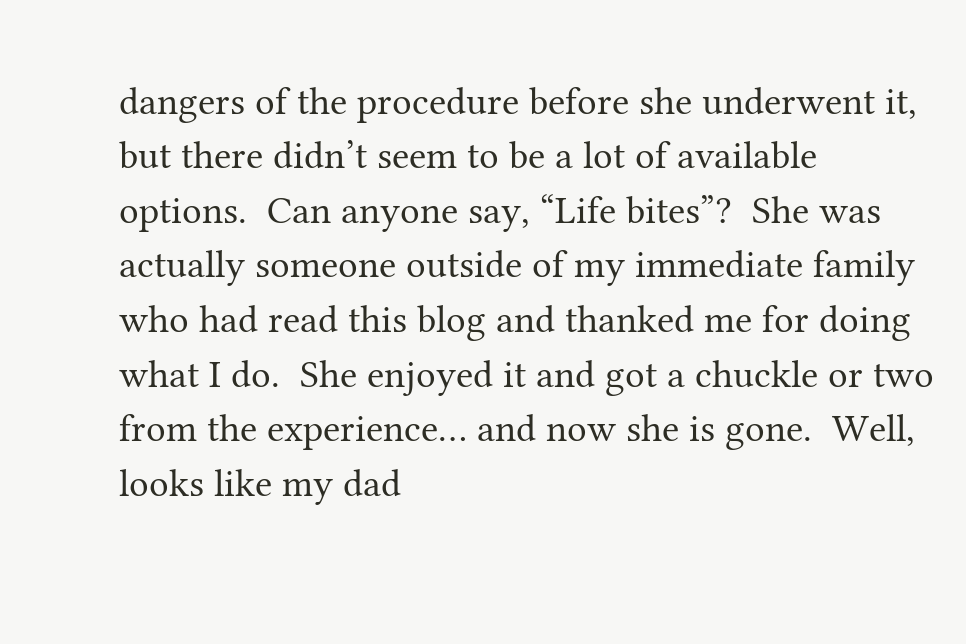dangers of the procedure before she underwent it, but there didn’t seem to be a lot of available options.  Can anyone say, “Life bites”?  She was actually someone outside of my immediate family who had read this blog and thanked me for doing what I do.  She enjoyed it and got a chuckle or two from the experience… and now she is gone.  Well, looks like my dad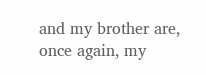and my brother are, once again, my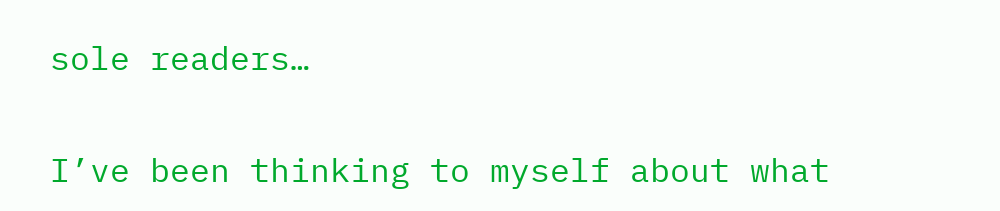sole readers…

I’ve been thinking to myself about what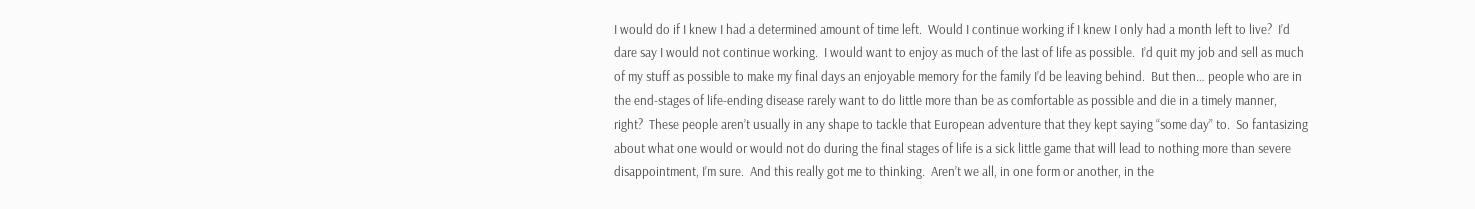I would do if I knew I had a determined amount of time left.  Would I continue working if I knew I only had a month left to live?  I’d dare say I would not continue working.  I would want to enjoy as much of the last of life as possible.  I’d quit my job and sell as much of my stuff as possible to make my final days an enjoyable memory for the family I’d be leaving behind.  But then… people who are in the end-stages of life-ending disease rarely want to do little more than be as comfortable as possible and die in a timely manner, right?  These people aren’t usually in any shape to tackle that European adventure that they kept saying “some day” to.  So fantasizing about what one would or would not do during the final stages of life is a sick little game that will lead to nothing more than severe disappointment, I’m sure.  And this really got me to thinking.  Aren’t we all, in one form or another, in the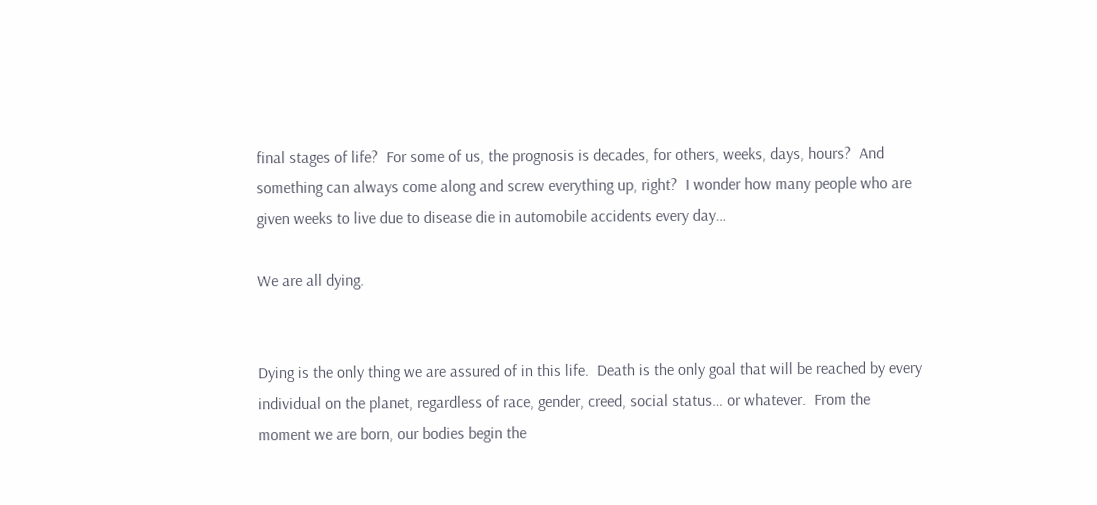final stages of life?  For some of us, the prognosis is decades, for others, weeks, days, hours?  And something can always come along and screw everything up, right?  I wonder how many people who are given weeks to live due to disease die in automobile accidents every day…

We are all dying.


Dying is the only thing we are assured of in this life.  Death is the only goal that will be reached by every individual on the planet, regardless of race, gender, creed, social status… or whatever.  From the moment we are born, our bodies begin the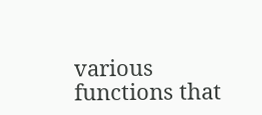various functions that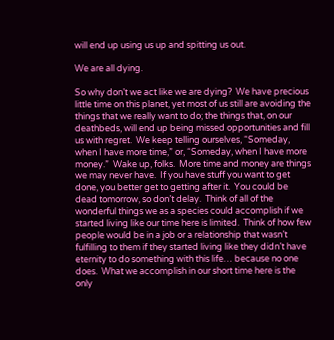will end up using us up and spitting us out.

We are all dying.

So why don’t we act like we are dying?  We have precious little time on this planet, yet most of us still are avoiding the things that we really want to do; the things that, on our deathbeds, will end up being missed opportunities and fill us with regret.  We keep telling ourselves, “Someday, when I have more time,” or, “Someday, when I have more money.”  Wake up, folks.  More time and money are things we may never have.  If you have stuff you want to get done, you better get to getting after it.  You could be dead tomorrow, so don’t delay.  Think of all of the wonderful things we as a species could accomplish if we started living like our time here is limited.  Think of how few people would be in a job or a relationship that wasn’t fulfilling to them if they started living like they didn’t have eternity to do something with this life… because no one does.  What we accomplish in our short time here is the only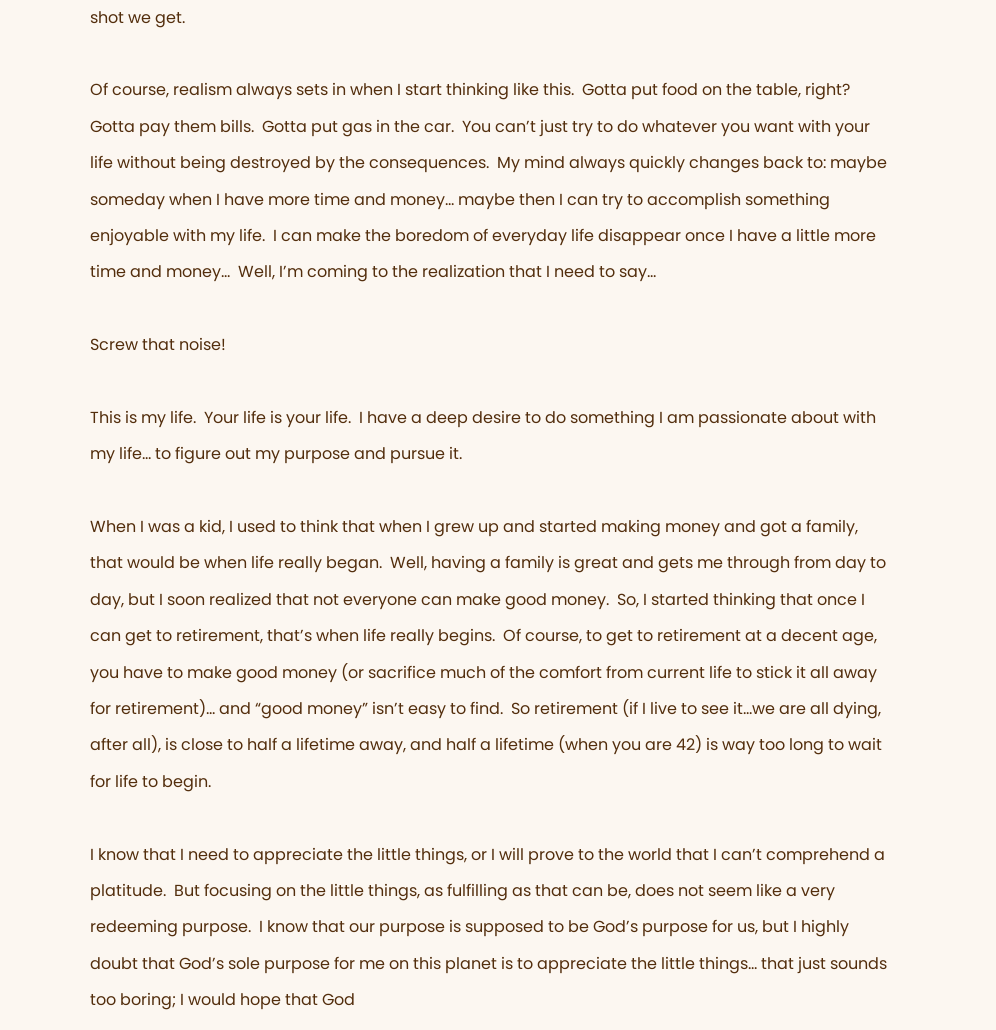shot we get.

Of course, realism always sets in when I start thinking like this.  Gotta put food on the table, right?  Gotta pay them bills.  Gotta put gas in the car.  You can’t just try to do whatever you want with your life without being destroyed by the consequences.  My mind always quickly changes back to: maybe someday when I have more time and money… maybe then I can try to accomplish something enjoyable with my life.  I can make the boredom of everyday life disappear once I have a little more time and money…  Well, I’m coming to the realization that I need to say…

Screw that noise!

This is my life.  Your life is your life.  I have a deep desire to do something I am passionate about with my life… to figure out my purpose and pursue it.

When I was a kid, I used to think that when I grew up and started making money and got a family, that would be when life really began.  Well, having a family is great and gets me through from day to day, but I soon realized that not everyone can make good money.  So, I started thinking that once I can get to retirement, that’s when life really begins.  Of course, to get to retirement at a decent age, you have to make good money (or sacrifice much of the comfort from current life to stick it all away for retirement)… and “good money” isn’t easy to find.  So retirement (if I live to see it…we are all dying, after all), is close to half a lifetime away, and half a lifetime (when you are 42) is way too long to wait for life to begin.

I know that I need to appreciate the little things, or I will prove to the world that I can’t comprehend a platitude.  But focusing on the little things, as fulfilling as that can be, does not seem like a very redeeming purpose.  I know that our purpose is supposed to be God’s purpose for us, but I highly doubt that God’s sole purpose for me on this planet is to appreciate the little things… that just sounds too boring; I would hope that God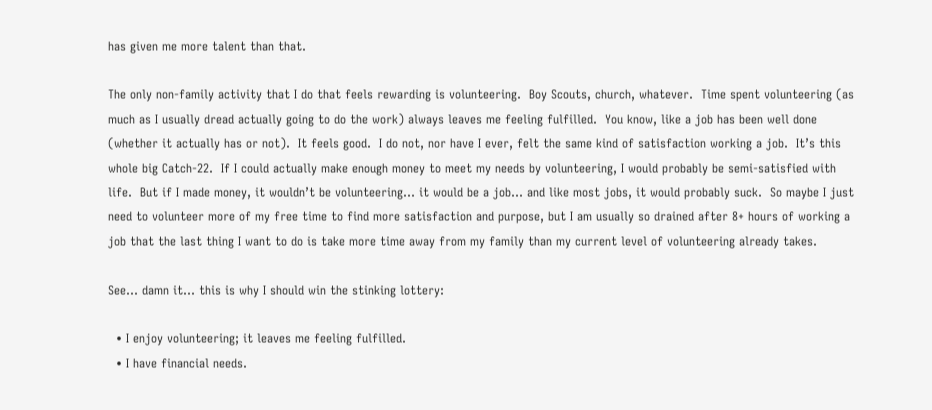has given me more talent than that.

The only non-family activity that I do that feels rewarding is volunteering.  Boy Scouts, church, whatever.  Time spent volunteering (as much as I usually dread actually going to do the work) always leaves me feeling fulfilled.  You know, like a job has been well done (whether it actually has or not).  It feels good.  I do not, nor have I ever, felt the same kind of satisfaction working a job.  It’s this whole big Catch-22.  If I could actually make enough money to meet my needs by volunteering, I would probably be semi-satisfied with life.  But if I made money, it wouldn’t be volunteering… it would be a job… and like most jobs, it would probably suck.  So maybe I just need to volunteer more of my free time to find more satisfaction and purpose, but I am usually so drained after 8+ hours of working a job that the last thing I want to do is take more time away from my family than my current level of volunteering already takes.

See… damn it… this is why I should win the stinking lottery:

  • I enjoy volunteering; it leaves me feeling fulfilled.
  • I have financial needs.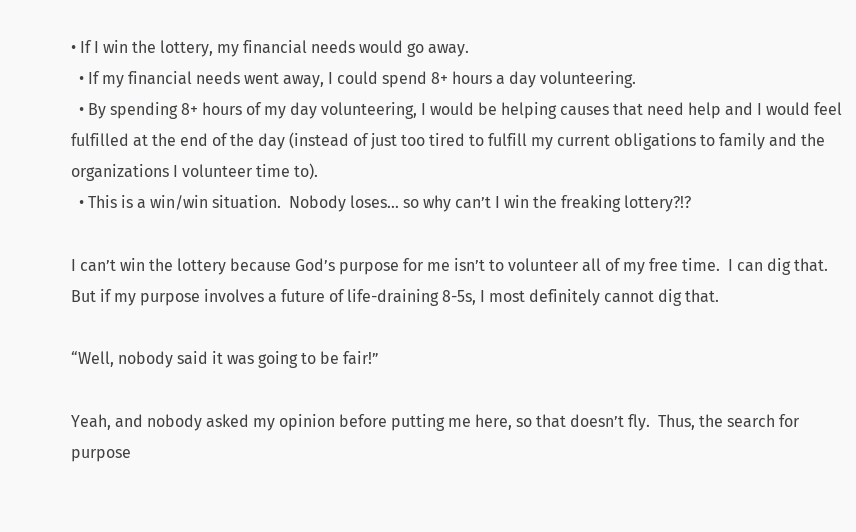• If I win the lottery, my financial needs would go away.
  • If my financial needs went away, I could spend 8+ hours a day volunteering.
  • By spending 8+ hours of my day volunteering, I would be helping causes that need help and I would feel fulfilled at the end of the day (instead of just too tired to fulfill my current obligations to family and the organizations I volunteer time to).
  • This is a win/win situation.  Nobody loses… so why can’t I win the freaking lottery?!?

I can’t win the lottery because God’s purpose for me isn’t to volunteer all of my free time.  I can dig that.  But if my purpose involves a future of life-draining 8-5s, I most definitely cannot dig that.

“Well, nobody said it was going to be fair!”

Yeah, and nobody asked my opinion before putting me here, so that doesn’t fly.  Thus, the search for purpose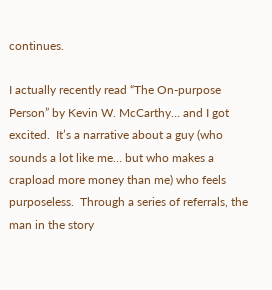continues.

I actually recently read “The On-purpose Person” by Kevin W. McCarthy… and I got excited.  It’s a narrative about a guy (who sounds a lot like me… but who makes a crapload more money than me) who feels purposeless.  Through a series of referrals, the man in the story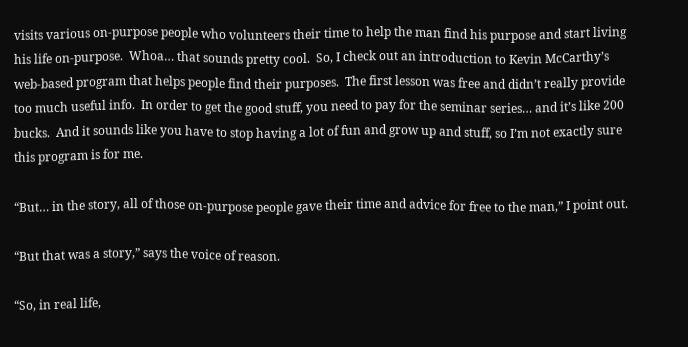visits various on-purpose people who volunteers their time to help the man find his purpose and start living his life on-purpose.  Whoa… that sounds pretty cool.  So, I check out an introduction to Kevin McCarthy’s web-based program that helps people find their purposes.  The first lesson was free and didn’t really provide too much useful info.  In order to get the good stuff, you need to pay for the seminar series… and it’s like 200 bucks.  And it sounds like you have to stop having a lot of fun and grow up and stuff, so I’m not exactly sure this program is for me.

“But… in the story, all of those on-purpose people gave their time and advice for free to the man,” I point out.

“But that was a story,” says the voice of reason.

“So, in real life,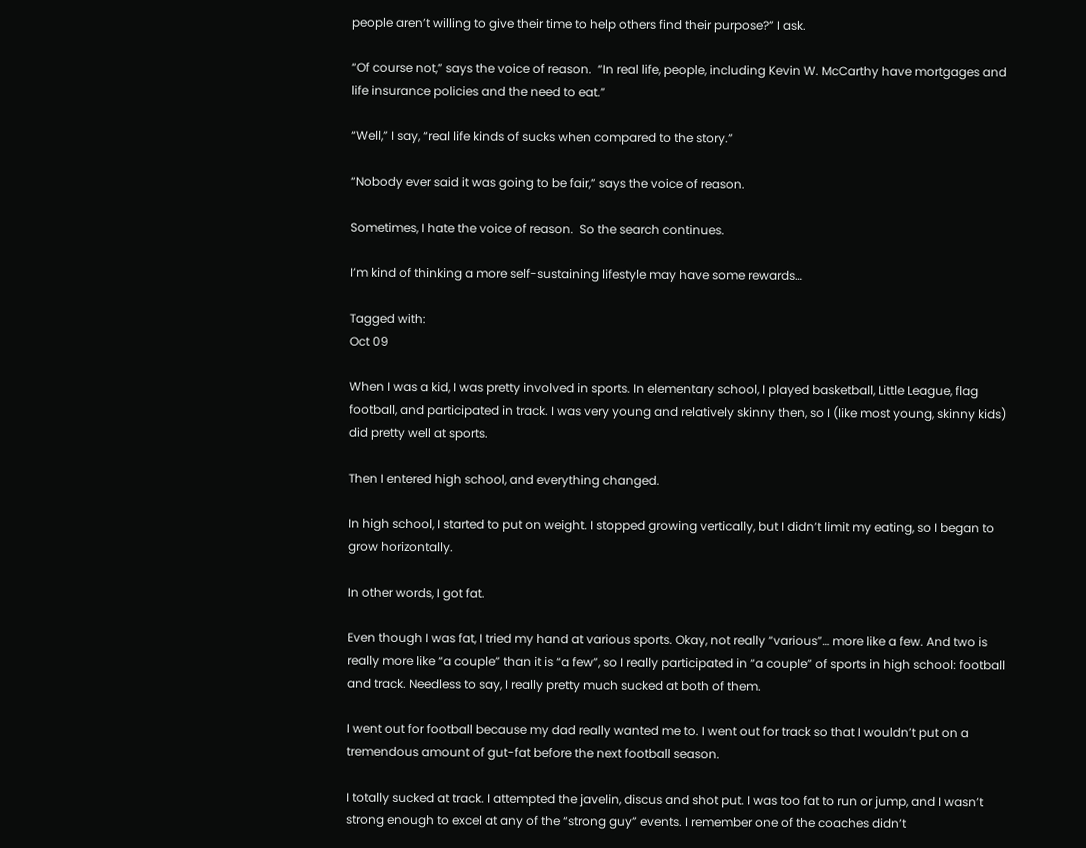people aren’t willing to give their time to help others find their purpose?” I ask.

“Of course not,” says the voice of reason.  “In real life, people, including Kevin W. McCarthy have mortgages and life insurance policies and the need to eat.”

“Well,” I say, “real life kinds of sucks when compared to the story.”

“Nobody ever said it was going to be fair,” says the voice of reason.

Sometimes, I hate the voice of reason.  So the search continues.

I’m kind of thinking a more self-sustaining lifestyle may have some rewards…

Tagged with:
Oct 09

When I was a kid, I was pretty involved in sports. In elementary school, I played basketball, Little League, flag football, and participated in track. I was very young and relatively skinny then, so I (like most young, skinny kids) did pretty well at sports.

Then I entered high school, and everything changed.

In high school, I started to put on weight. I stopped growing vertically, but I didn’t limit my eating, so I began to grow horizontally.

In other words, I got fat.

Even though I was fat, I tried my hand at various sports. Okay, not really “various”… more like a few. And two is really more like “a couple” than it is “a few”, so I really participated in “a couple” of sports in high school: football and track. Needless to say, I really pretty much sucked at both of them.

I went out for football because my dad really wanted me to. I went out for track so that I wouldn’t put on a tremendous amount of gut-fat before the next football season.

I totally sucked at track. I attempted the javelin, discus and shot put. I was too fat to run or jump, and I wasn’t strong enough to excel at any of the “strong guy” events. I remember one of the coaches didn’t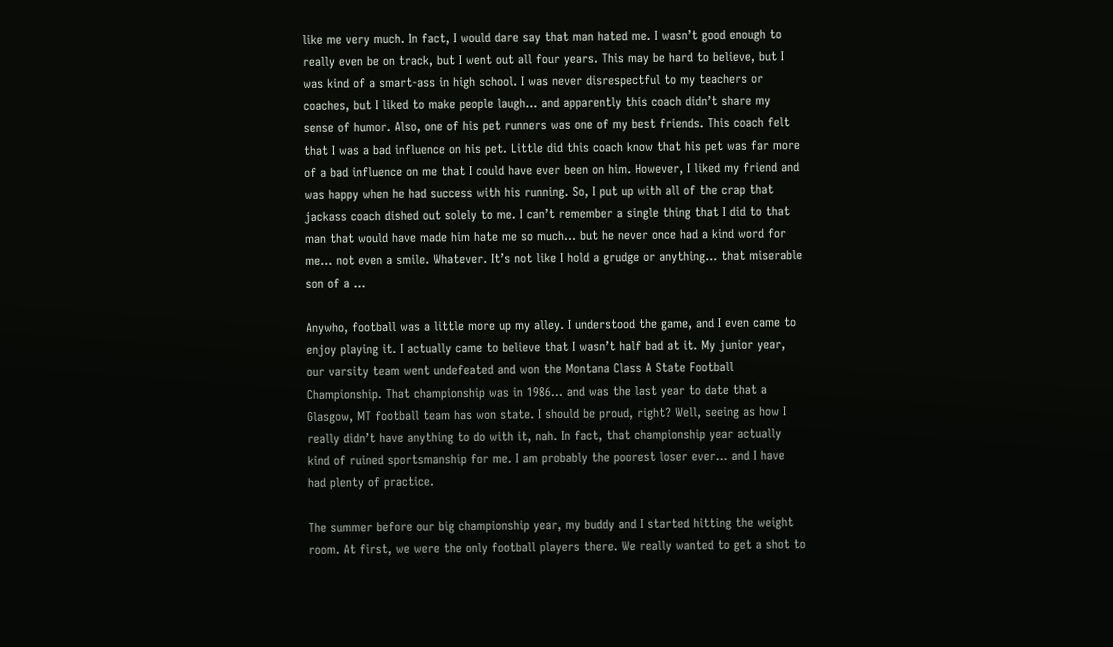like me very much. In fact, I would dare say that man hated me. I wasn’t good enough to really even be on track, but I went out all four years. This may be hard to believe, but I was kind of a smart-ass in high school. I was never disrespectful to my teachers or coaches, but I liked to make people laugh… and apparently this coach didn’t share my sense of humor. Also, one of his pet runners was one of my best friends. This coach felt that I was a bad influence on his pet. Little did this coach know that his pet was far more of a bad influence on me that I could have ever been on him. However, I liked my friend and was happy when he had success with his running. So, I put up with all of the crap that jackass coach dished out solely to me. I can’t remember a single thing that I did to that man that would have made him hate me so much… but he never once had a kind word for me… not even a smile. Whatever. It’s not like I hold a grudge or anything… that miserable son of a …

Anywho, football was a little more up my alley. I understood the game, and I even came to enjoy playing it. I actually came to believe that I wasn’t half bad at it. My junior year, our varsity team went undefeated and won the Montana Class A State Football Championship. That championship was in 1986… and was the last year to date that a Glasgow, MT football team has won state. I should be proud, right? Well, seeing as how I really didn’t have anything to do with it, nah. In fact, that championship year actually kind of ruined sportsmanship for me. I am probably the poorest loser ever… and I have had plenty of practice.

The summer before our big championship year, my buddy and I started hitting the weight room. At first, we were the only football players there. We really wanted to get a shot to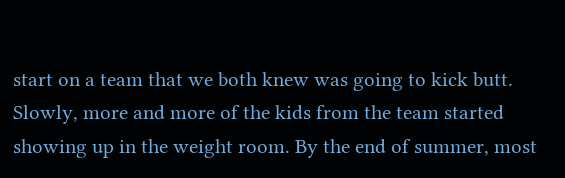start on a team that we both knew was going to kick butt. Slowly, more and more of the kids from the team started showing up in the weight room. By the end of summer, most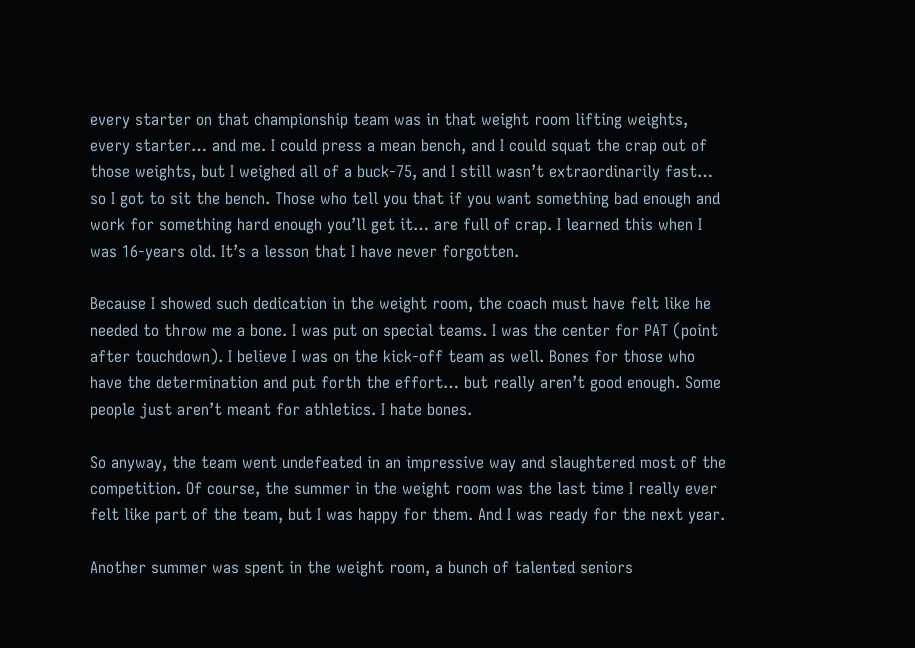every starter on that championship team was in that weight room lifting weights, every starter… and me. I could press a mean bench, and I could squat the crap out of those weights, but I weighed all of a buck-75, and I still wasn’t extraordinarily fast… so I got to sit the bench. Those who tell you that if you want something bad enough and work for something hard enough you’ll get it… are full of crap. I learned this when I was 16-years old. It’s a lesson that I have never forgotten.

Because I showed such dedication in the weight room, the coach must have felt like he needed to throw me a bone. I was put on special teams. I was the center for PAT (point after touchdown). I believe I was on the kick-off team as well. Bones for those who have the determination and put forth the effort… but really aren’t good enough. Some people just aren’t meant for athletics. I hate bones.

So anyway, the team went undefeated in an impressive way and slaughtered most of the competition. Of course, the summer in the weight room was the last time I really ever felt like part of the team, but I was happy for them. And I was ready for the next year.

Another summer was spent in the weight room, a bunch of talented seniors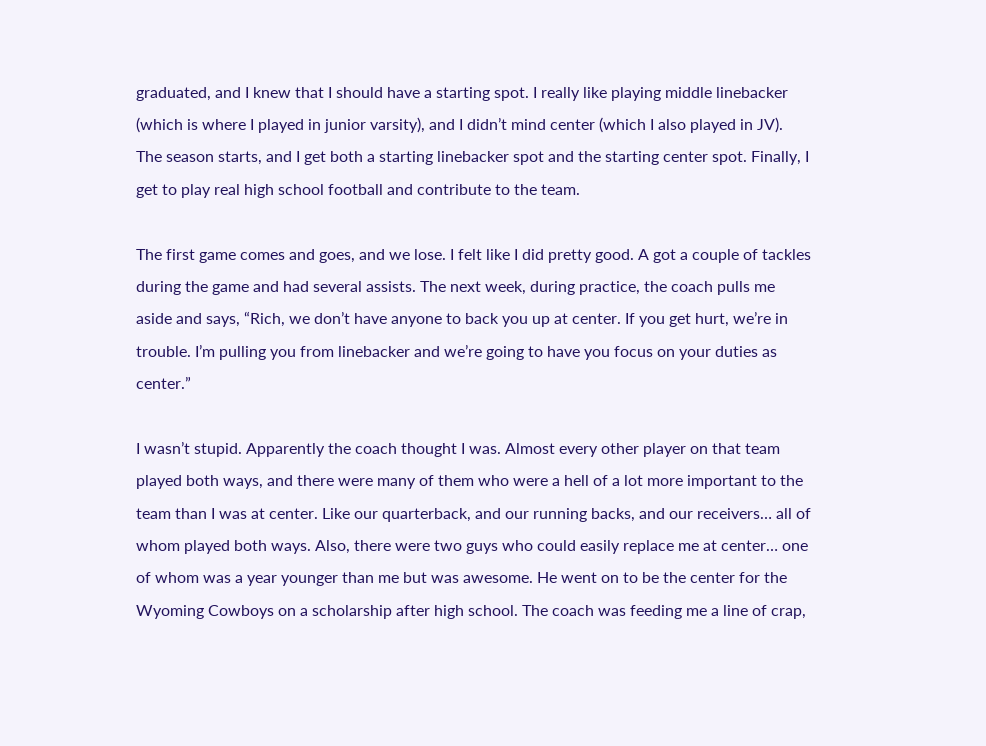graduated, and I knew that I should have a starting spot. I really like playing middle linebacker (which is where I played in junior varsity), and I didn’t mind center (which I also played in JV). The season starts, and I get both a starting linebacker spot and the starting center spot. Finally, I get to play real high school football and contribute to the team.

The first game comes and goes, and we lose. I felt like I did pretty good. A got a couple of tackles during the game and had several assists. The next week, during practice, the coach pulls me aside and says, “Rich, we don’t have anyone to back you up at center. If you get hurt, we’re in trouble. I’m pulling you from linebacker and we’re going to have you focus on your duties as center.”

I wasn’t stupid. Apparently the coach thought I was. Almost every other player on that team played both ways, and there were many of them who were a hell of a lot more important to the team than I was at center. Like our quarterback, and our running backs, and our receivers… all of whom played both ways. Also, there were two guys who could easily replace me at center… one of whom was a year younger than me but was awesome. He went on to be the center for the Wyoming Cowboys on a scholarship after high school. The coach was feeding me a line of crap,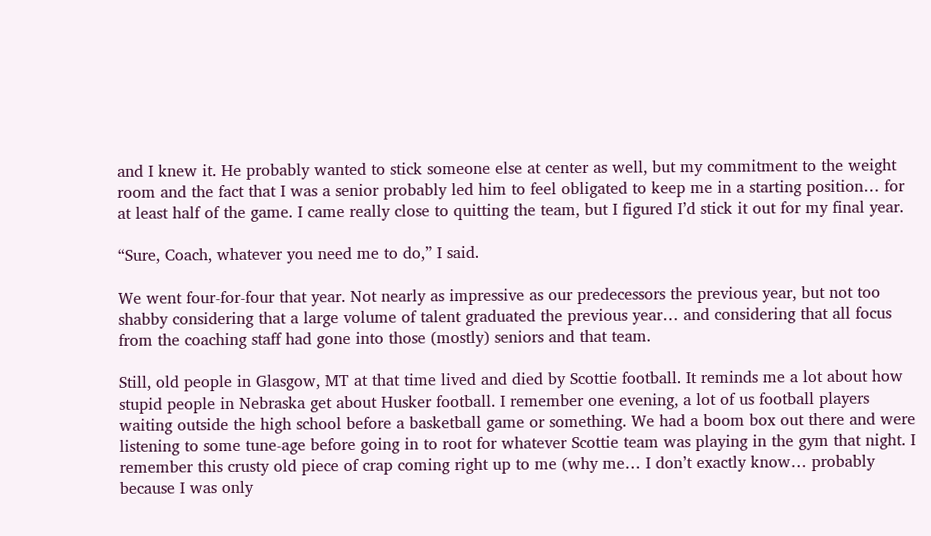and I knew it. He probably wanted to stick someone else at center as well, but my commitment to the weight room and the fact that I was a senior probably led him to feel obligated to keep me in a starting position… for at least half of the game. I came really close to quitting the team, but I figured I’d stick it out for my final year.

“Sure, Coach, whatever you need me to do,” I said.

We went four-for-four that year. Not nearly as impressive as our predecessors the previous year, but not too shabby considering that a large volume of talent graduated the previous year… and considering that all focus from the coaching staff had gone into those (mostly) seniors and that team.

Still, old people in Glasgow, MT at that time lived and died by Scottie football. It reminds me a lot about how stupid people in Nebraska get about Husker football. I remember one evening, a lot of us football players waiting outside the high school before a basketball game or something. We had a boom box out there and were listening to some tune-age before going in to root for whatever Scottie team was playing in the gym that night. I remember this crusty old piece of crap coming right up to me (why me… I don’t exactly know… probably because I was only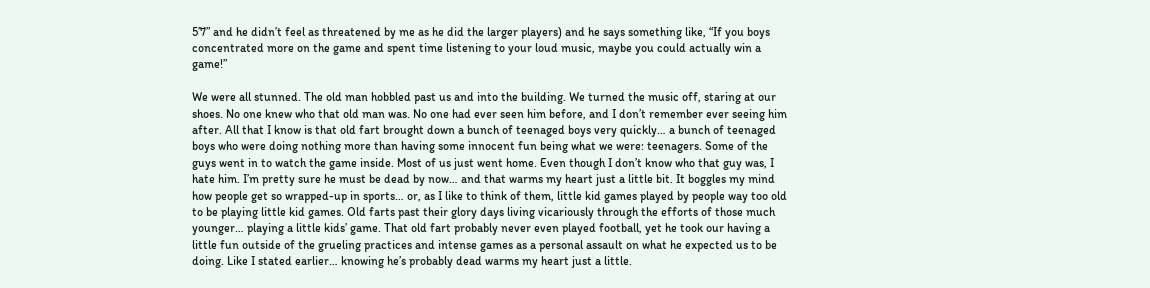5’7” and he didn’t feel as threatened by me as he did the larger players) and he says something like, “If you boys concentrated more on the game and spent time listening to your loud music, maybe you could actually win a game!”

We were all stunned. The old man hobbled past us and into the building. We turned the music off, staring at our shoes. No one knew who that old man was. No one had ever seen him before, and I don’t remember ever seeing him after. All that I know is that old fart brought down a bunch of teenaged boys very quickly… a bunch of teenaged boys who were doing nothing more than having some innocent fun being what we were: teenagers. Some of the guys went in to watch the game inside. Most of us just went home. Even though I don’t know who that guy was, I hate him. I’m pretty sure he must be dead by now… and that warms my heart just a little bit. It boggles my mind how people get so wrapped-up in sports… or, as I like to think of them, little kid games played by people way too old to be playing little kid games. Old farts past their glory days living vicariously through the efforts of those much younger… playing a little kids’ game. That old fart probably never even played football, yet he took our having a little fun outside of the grueling practices and intense games as a personal assault on what he expected us to be doing. Like I stated earlier… knowing he’s probably dead warms my heart just a little.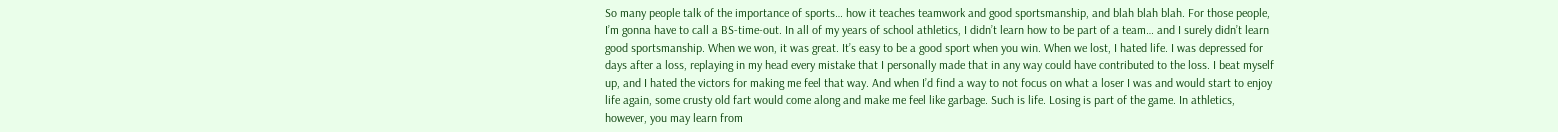So many people talk of the importance of sports… how it teaches teamwork and good sportsmanship, and blah blah blah. For those people, I’m gonna have to call a BS-time-out. In all of my years of school athletics, I didn’t learn how to be part of a team… and I surely didn’t learn good sportsmanship. When we won, it was great. It’s easy to be a good sport when you win. When we lost, I hated life. I was depressed for days after a loss, replaying in my head every mistake that I personally made that in any way could have contributed to the loss. I beat myself up, and I hated the victors for making me feel that way. And when I’d find a way to not focus on what a loser I was and would start to enjoy life again, some crusty old fart would come along and make me feel like garbage. Such is life. Losing is part of the game. In athletics, however, you may learn from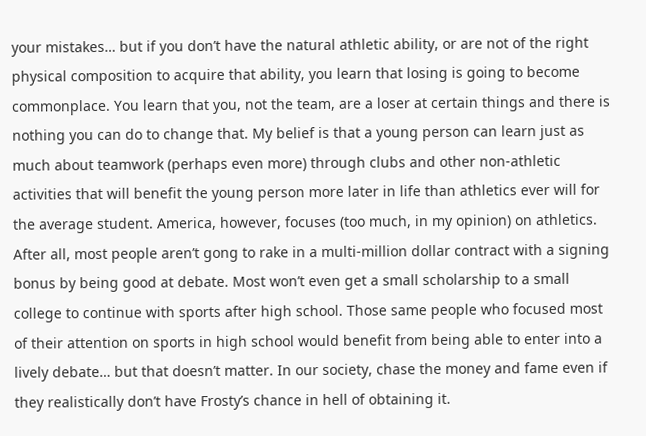your mistakes… but if you don’t have the natural athletic ability, or are not of the right physical composition to acquire that ability, you learn that losing is going to become commonplace. You learn that you, not the team, are a loser at certain things and there is nothing you can do to change that. My belief is that a young person can learn just as much about teamwork (perhaps even more) through clubs and other non-athletic activities that will benefit the young person more later in life than athletics ever will for the average student. America, however, focuses (too much, in my opinion) on athletics. After all, most people aren’t gong to rake in a multi-million dollar contract with a signing bonus by being good at debate. Most won’t even get a small scholarship to a small college to continue with sports after high school. Those same people who focused most of their attention on sports in high school would benefit from being able to enter into a lively debate… but that doesn’t matter. In our society, chase the money and fame even if they realistically don’t have Frosty’s chance in hell of obtaining it.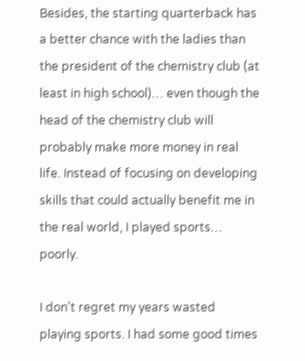Besides, the starting quarterback has a better chance with the ladies than the president of the chemistry club (at least in high school)… even though the head of the chemistry club will probably make more money in real life. Instead of focusing on developing skills that could actually benefit me in the real world, I played sports… poorly.

I don’t regret my years wasted playing sports. I had some good times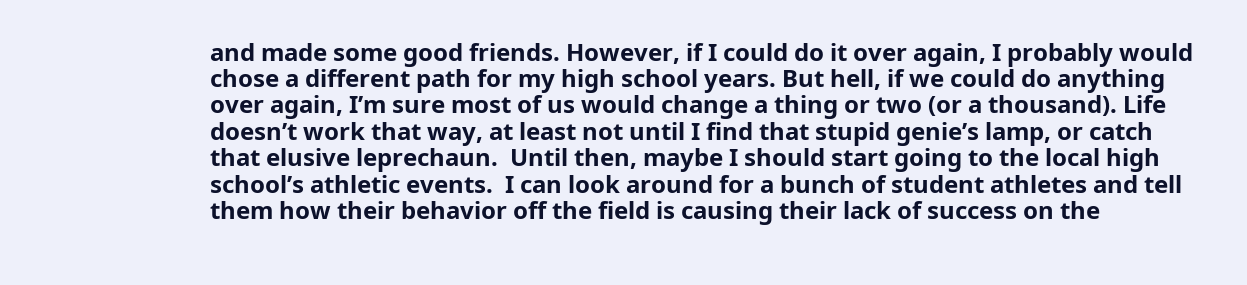and made some good friends. However, if I could do it over again, I probably would chose a different path for my high school years. But hell, if we could do anything over again, I’m sure most of us would change a thing or two (or a thousand). Life doesn’t work that way, at least not until I find that stupid genie’s lamp, or catch that elusive leprechaun.  Until then, maybe I should start going to the local high school’s athletic events.  I can look around for a bunch of student athletes and tell them how their behavior off the field is causing their lack of success on the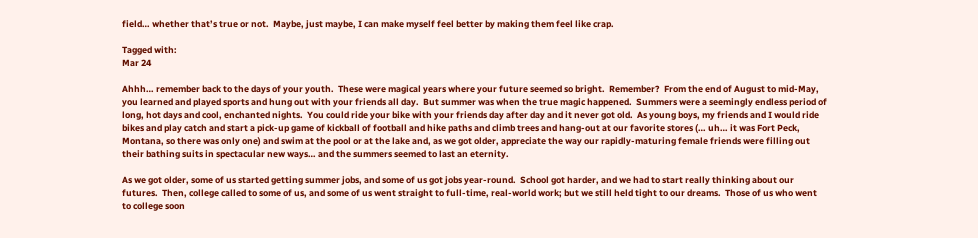field… whether that’s true or not.  Maybe, just maybe, I can make myself feel better by making them feel like crap.

Tagged with:
Mar 24

Ahhh… remember back to the days of your youth.  These were magical years where your future seemed so bright.  Remember?  From the end of August to mid-May, you learned and played sports and hung out with your friends all day.  But summer was when the true magic happened.  Summers were a seemingly endless period of long, hot days and cool, enchanted nights.  You could ride your bike with your friends day after day and it never got old.  As young boys, my friends and I would ride bikes and play catch and start a pick-up game of kickball of football and hike paths and climb trees and hang-out at our favorite stores (… uh… it was Fort Peck, Montana, so there was only one) and swim at the pool or at the lake and, as we got older, appreciate the way our rapidly-maturing female friends were filling out their bathing suits in spectacular new ways… and the summers seemed to last an eternity.

As we got older, some of us started getting summer jobs, and some of us got jobs year-round.  School got harder, and we had to start really thinking about our futures.  Then, college called to some of us, and some of us went straight to full-time, real-world work; but we still held tight to our dreams.  Those of us who went to college soon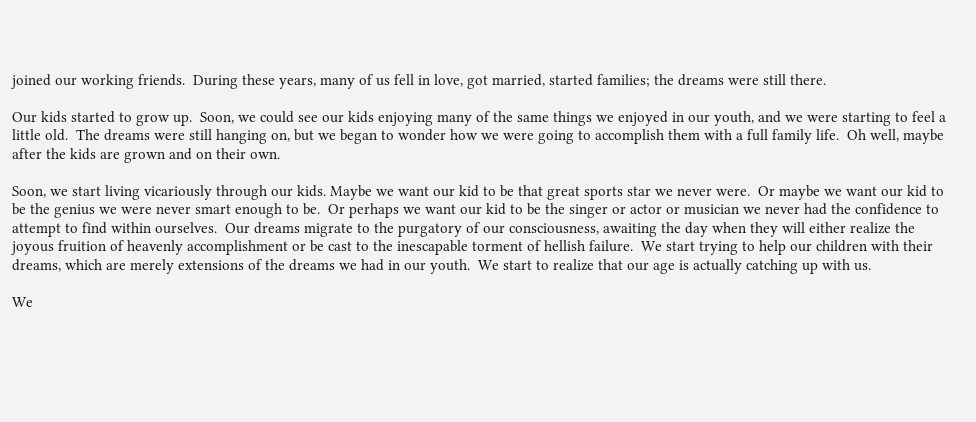joined our working friends.  During these years, many of us fell in love, got married, started families; the dreams were still there.

Our kids started to grow up.  Soon, we could see our kids enjoying many of the same things we enjoyed in our youth, and we were starting to feel a little old.  The dreams were still hanging on, but we began to wonder how we were going to accomplish them with a full family life.  Oh well, maybe after the kids are grown and on their own.

Soon, we start living vicariously through our kids. Maybe we want our kid to be that great sports star we never were.  Or maybe we want our kid to be the genius we were never smart enough to be.  Or perhaps we want our kid to be the singer or actor or musician we never had the confidence to attempt to find within ourselves.  Our dreams migrate to the purgatory of our consciousness, awaiting the day when they will either realize the joyous fruition of heavenly accomplishment or be cast to the inescapable torment of hellish failure.  We start trying to help our children with their dreams, which are merely extensions of the dreams we had in our youth.  We start to realize that our age is actually catching up with us.

We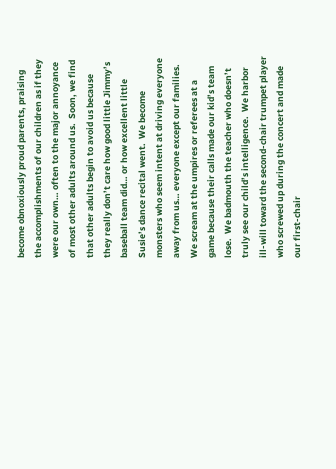become obnoxiously proud parents, praising the accomplishments of our children as if they were our own… often to the major annoyance of most other adults around us.  Soon, we find that other adults begin to avoid us because they really don’t care how good little Jimmy’s baseball team did… or how excellent little Susie’s dance recital went.  We become monsters who seem intent at driving everyone away from us… everyone except our families.  We scream at the umpires or referees at a game because their calls made our kid’s team lose.  We badmouth the teacher who doesn’t truly see our child’s intelligence.  We harbor ill-will toward the second-chair trumpet player who screwed up during the concert and made our first-chair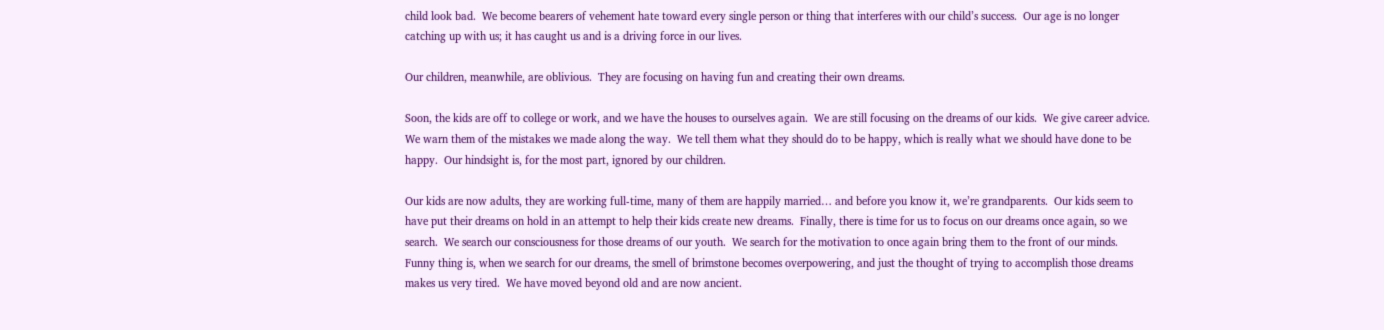child look bad.  We become bearers of vehement hate toward every single person or thing that interferes with our child’s success.  Our age is no longer catching up with us; it has caught us and is a driving force in our lives.

Our children, meanwhile, are oblivious.  They are focusing on having fun and creating their own dreams.

Soon, the kids are off to college or work, and we have the houses to ourselves again.  We are still focusing on the dreams of our kids.  We give career advice.  We warn them of the mistakes we made along the way.  We tell them what they should do to be happy, which is really what we should have done to be happy.  Our hindsight is, for the most part, ignored by our children.

Our kids are now adults, they are working full-time, many of them are happily married… and before you know it, we’re grandparents.  Our kids seem to have put their dreams on hold in an attempt to help their kids create new dreams.  Finally, there is time for us to focus on our dreams once again, so we search.  We search our consciousness for those dreams of our youth.  We search for the motivation to once again bring them to the front of our minds.  Funny thing is, when we search for our dreams, the smell of brimstone becomes overpowering, and just the thought of trying to accomplish those dreams makes us very tired.  We have moved beyond old and are now ancient.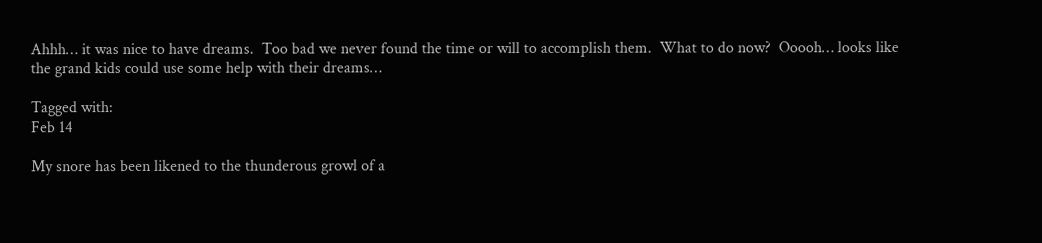Ahhh… it was nice to have dreams.  Too bad we never found the time or will to accomplish them.  What to do now?  Ooooh… looks like the grand kids could use some help with their dreams…

Tagged with:
Feb 14

My snore has been likened to the thunderous growl of a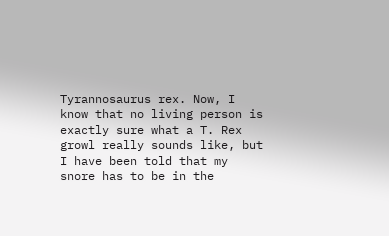Tyrannosaurus rex. Now, I know that no living person is exactly sure what a T. Rex growl really sounds like, but I have been told that my snore has to be in the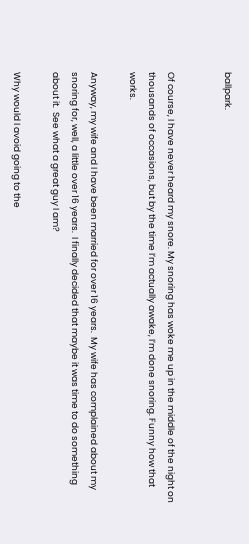ballpark.


Of course, I have never heard my snore. My snoring has woke me up in the middle of the night on thousands of occasions, but by the time I’m actually awake, I’m done snoring. Funny how that works.

Anyway, my wife and I have been married for over 16 years.  My wife has complained about my snoring for, well, a little over 16 years.  I finally decided that maybe it was time to do something about it.  See what a great guy I am?

Why would I avoid going to the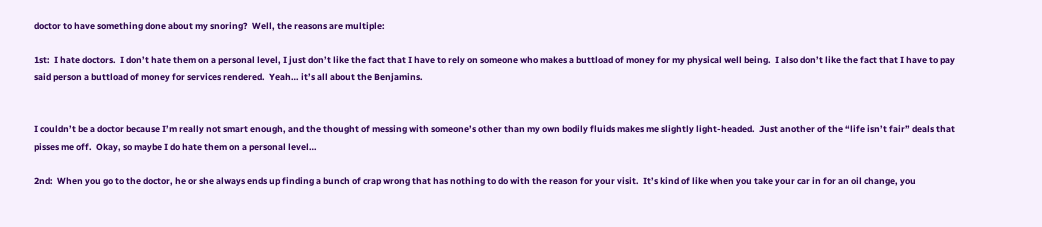doctor to have something done about my snoring?  Well, the reasons are multiple:

1st:  I hate doctors.  I don’t hate them on a personal level, I just don’t like the fact that I have to rely on someone who makes a buttload of money for my physical well being.  I also don’t like the fact that I have to pay said person a buttload of money for services rendered.  Yeah… it’s all about the Benjamins.


I couldn’t be a doctor because I’m really not smart enough, and the thought of messing with someone’s other than my own bodily fluids makes me slightly light-headed.  Just another of the “life isn’t fair” deals that pisses me off.  Okay, so maybe I do hate them on a personal level…

2nd:  When you go to the doctor, he or she always ends up finding a bunch of crap wrong that has nothing to do with the reason for your visit.  It’s kind of like when you take your car in for an oil change, you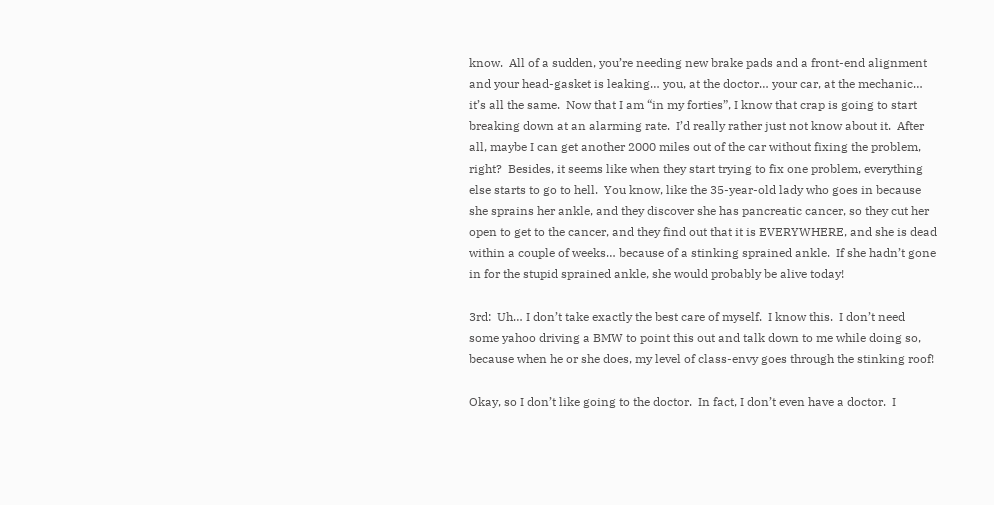know.  All of a sudden, you’re needing new brake pads and a front-end alignment and your head-gasket is leaking… you, at the doctor… your car, at the mechanic… it’s all the same.  Now that I am “in my forties”, I know that crap is going to start breaking down at an alarming rate.  I’d really rather just not know about it.  After all, maybe I can get another 2000 miles out of the car without fixing the problem, right?  Besides, it seems like when they start trying to fix one problem, everything else starts to go to hell.  You know, like the 35-year-old lady who goes in because she sprains her ankle, and they discover she has pancreatic cancer, so they cut her open to get to the cancer, and they find out that it is EVERYWHERE, and she is dead within a couple of weeks… because of a stinking sprained ankle.  If she hadn’t gone in for the stupid sprained ankle, she would probably be alive today!

3rd:  Uh… I don’t take exactly the best care of myself.  I know this.  I don’t need some yahoo driving a BMW to point this out and talk down to me while doing so, because when he or she does, my level of class-envy goes through the stinking roof!

Okay, so I don’t like going to the doctor.  In fact, I don’t even have a doctor.  I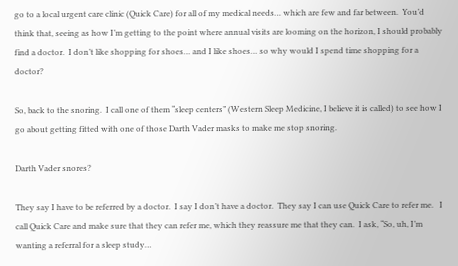go to a local urgent care clinic (Quick Care) for all of my medical needs… which are few and far between.  You’d think that, seeing as how I’m getting to the point where annual visits are looming on the horizon, I should probably find a doctor.  I don’t like shopping for shoes… and I like shoes… so why would I spend time shopping for a doctor?

So, back to the snoring.  I call one of them “sleep centers” (Western Sleep Medicine, I believe it is called) to see how I go about getting fitted with one of those Darth Vader masks to make me stop snoring.

Darth Vader snores?

They say I have to be referred by a doctor.  I say I don’t have a doctor.  They say I can use Quick Care to refer me.   I call Quick Care and make sure that they can refer me, which they reassure me that they can.  I ask, “So, uh, I’m wanting a referral for a sleep study…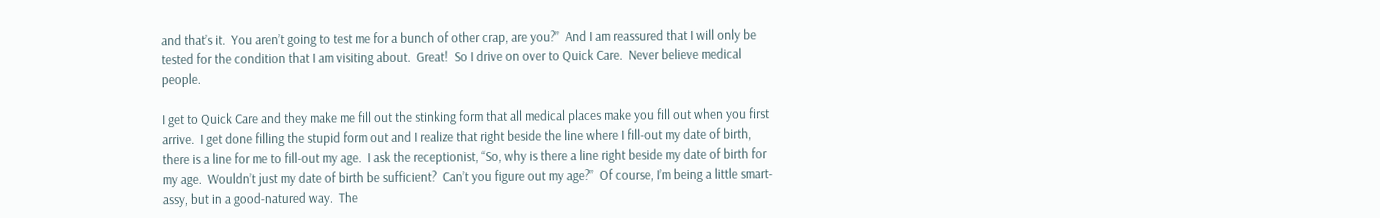and that’s it.  You aren’t going to test me for a bunch of other crap, are you?”  And I am reassured that I will only be tested for the condition that I am visiting about.  Great!  So I drive on over to Quick Care.  Never believe medical people.

I get to Quick Care and they make me fill out the stinking form that all medical places make you fill out when you first arrive.  I get done filling the stupid form out and I realize that right beside the line where I fill-out my date of birth, there is a line for me to fill-out my age.  I ask the receptionist, “So, why is there a line right beside my date of birth for my age.  Wouldn’t just my date of birth be sufficient?  Can’t you figure out my age?”  Of course, I’m being a little smart-assy, but in a good-natured way.  The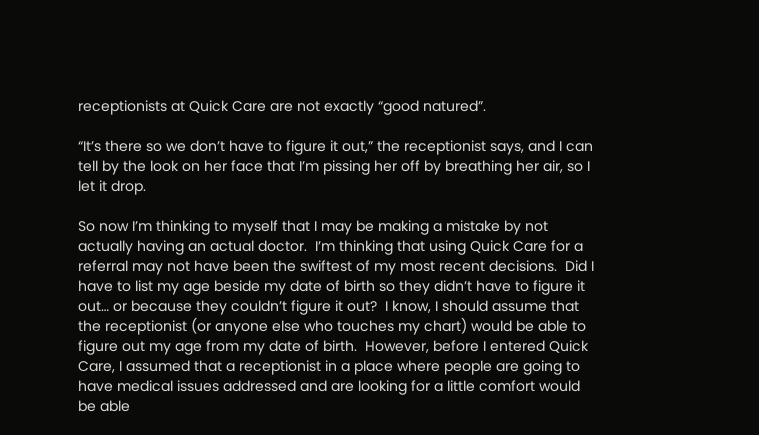receptionists at Quick Care are not exactly “good natured”.

“It’s there so we don’t have to figure it out,” the receptionist says, and I can tell by the look on her face that I’m pissing her off by breathing her air, so I let it drop.

So now I’m thinking to myself that I may be making a mistake by not actually having an actual doctor.  I’m thinking that using Quick Care for a referral may not have been the swiftest of my most recent decisions.  Did I have to list my age beside my date of birth so they didn’t have to figure it out… or because they couldn’t figure it out?  I know, I should assume that the receptionist (or anyone else who touches my chart) would be able to figure out my age from my date of birth.  However, before I entered Quick Care, I assumed that a receptionist in a place where people are going to have medical issues addressed and are looking for a little comfort would be able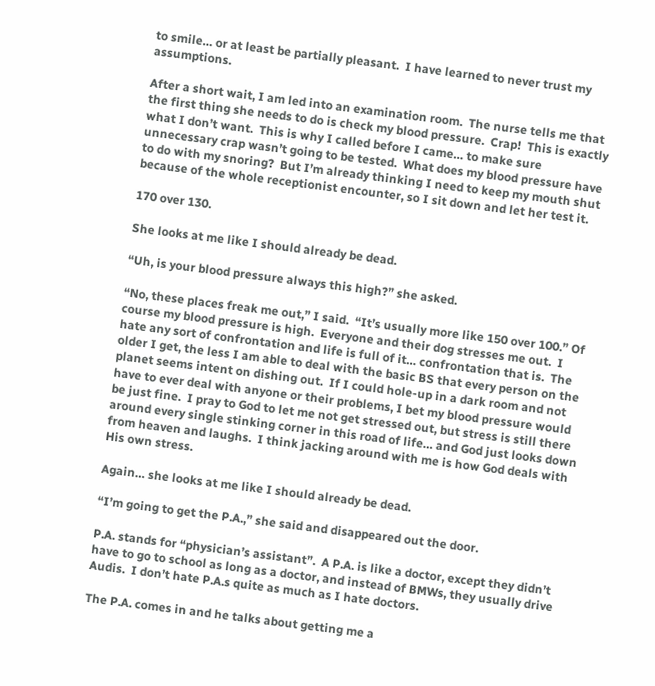to smile… or at least be partially pleasant.  I have learned to never trust my assumptions.

After a short wait, I am led into an examination room.  The nurse tells me that the first thing she needs to do is check my blood pressure.  Crap!  This is exactly what I don’t want.  This is why I called before I came… to make sure unnecessary crap wasn’t going to be tested.  What does my blood pressure have to do with my snoring?  But I’m already thinking I need to keep my mouth shut because of the whole receptionist encounter, so I sit down and let her test it.

170 over 130.

She looks at me like I should already be dead.

“Uh, is your blood pressure always this high?” she asked.

“No, these places freak me out,” I said.  “It’s usually more like 150 over 100.” Of course my blood pressure is high.  Everyone and their dog stresses me out.  I hate any sort of confrontation and life is full of it… confrontation that is.  The older I get, the less I am able to deal with the basic BS that every person on the planet seems intent on dishing out.  If I could hole-up in a dark room and not have to ever deal with anyone or their problems, I bet my blood pressure would be just fine.  I pray to God to let me not get stressed out, but stress is still there around every single stinking corner in this road of life… and God just looks down from heaven and laughs.  I think jacking around with me is how God deals with His own stress.

Again… she looks at me like I should already be dead.

“I’m going to get the P.A.,” she said and disappeared out the door.

P.A. stands for “physician’s assistant”.  A P.A. is like a doctor, except they didn’t have to go to school as long as a doctor, and instead of BMWs, they usually drive Audis.  I don’t hate P.A.s quite as much as I hate doctors.

The P.A. comes in and he talks about getting me a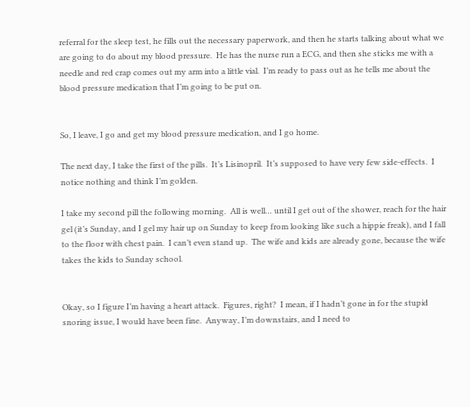referral for the sleep test, he fills out the necessary paperwork, and then he starts talking about what we are going to do about my blood pressure.  He has the nurse run a ECG, and then she sticks me with a needle and red crap comes out my arm into a little vial.  I’m ready to pass out as he tells me about the blood pressure medication that I’m going to be put on.


So, I leave, I go and get my blood pressure medication, and I go home.

The next day, I take the first of the pills.  It’s Lisinopril.  It’s supposed to have very few side-effects.  I notice nothing and think I’m golden.

I take my second pill the following morning.  All is well… until I get out of the shower, reach for the hair gel (it’s Sunday, and I gel my hair up on Sunday to keep from looking like such a hippie freak), and I fall to the floor with chest pain.  I can’t even stand up.  The wife and kids are already gone, because the wife takes the kids to Sunday school.


Okay, so I figure I’m having a heart attack.  Figures, right?  I mean, if I hadn’t gone in for the stupid snoring issue, I would have been fine.  Anyway, I’m downstairs, and I need to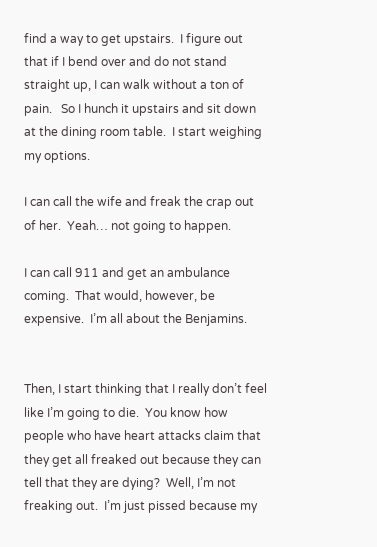find a way to get upstairs.  I figure out that if I bend over and do not stand straight up, I can walk without a ton of pain.   So I hunch it upstairs and sit down at the dining room table.  I start weighing my options.

I can call the wife and freak the crap out of her.  Yeah… not going to happen.

I can call 911 and get an ambulance coming.  That would, however, be expensive.  I’m all about the Benjamins.


Then, I start thinking that I really don’t feel like I’m going to die.  You know how people who have heart attacks claim that they get all freaked out because they can tell that they are dying?  Well, I’m not freaking out.  I’m just pissed because my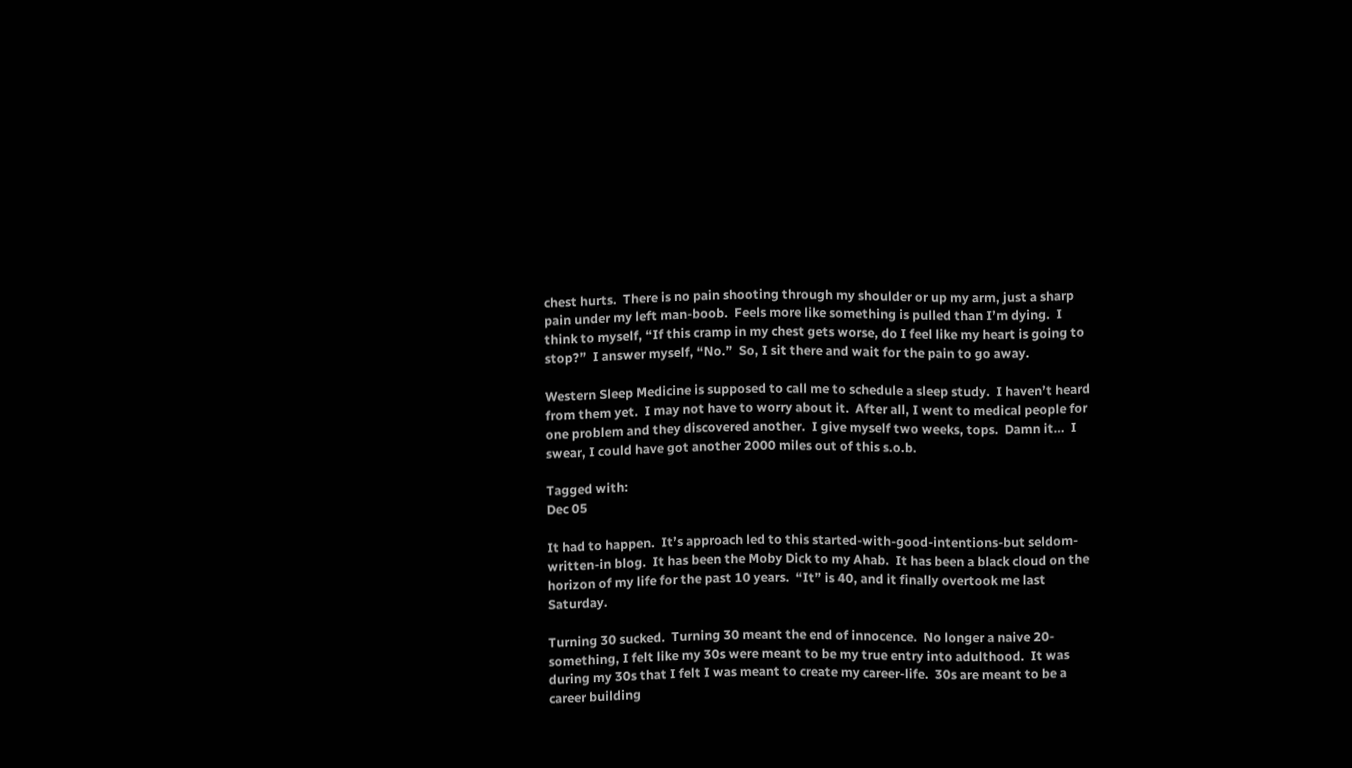chest hurts.  There is no pain shooting through my shoulder or up my arm, just a sharp pain under my left man-boob.  Feels more like something is pulled than I’m dying.  I think to myself, “If this cramp in my chest gets worse, do I feel like my heart is going to stop?”  I answer myself, “No.”  So, I sit there and wait for the pain to go away.

Western Sleep Medicine is supposed to call me to schedule a sleep study.  I haven’t heard from them yet.  I may not have to worry about it.  After all, I went to medical people for one problem and they discovered another.  I give myself two weeks, tops.  Damn it…  I swear, I could have got another 2000 miles out of this s.o.b.

Tagged with:
Dec 05

It had to happen.  It’s approach led to this started-with-good-intentions-but seldom-written-in blog.  It has been the Moby Dick to my Ahab.  It has been a black cloud on the horizon of my life for the past 10 years.  “It” is 40, and it finally overtook me last Saturday.

Turning 30 sucked.  Turning 30 meant the end of innocence.  No longer a naive 20-something, I felt like my 30s were meant to be my true entry into adulthood.  It was during my 30s that I felt I was meant to create my career-life.  30s are meant to be a career building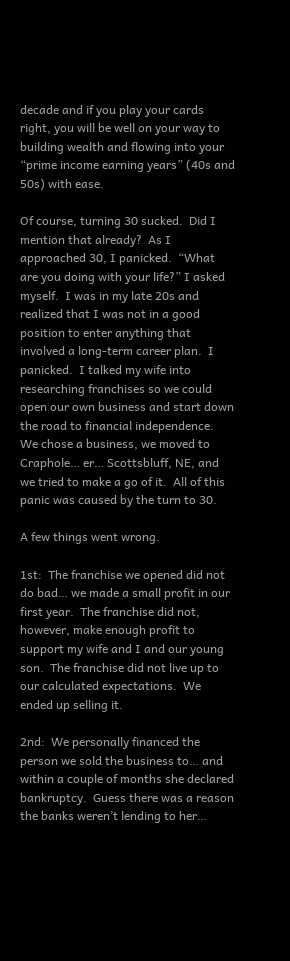decade and if you play your cards right, you will be well on your way to building wealth and flowing into your “prime income earning years” (40s and 50s) with ease.

Of course, turning 30 sucked.  Did I mention that already?  As I approached 30, I panicked.  “What are you doing with your life?” I asked myself.  I was in my late 20s and realized that I was not in a good position to enter anything that involved a long-term career plan.  I panicked.  I talked my wife into researching franchises so we could open our own business and start down the road to financial independence.  We chose a business, we moved to Craphole… er… Scottsbluff, NE, and we tried to make a go of it.  All of this panic was caused by the turn to 30.

A few things went wrong.

1st:  The franchise we opened did not do bad… we made a small profit in our first year.  The franchise did not, however, make enough profit to support my wife and I and our young son.  The franchise did not live up to our calculated expectations.  We ended up selling it.

2nd:  We personally financed the person we sold the business to… and within a couple of months she declared bankruptcy.  Guess there was a reason the banks weren’t lending to her…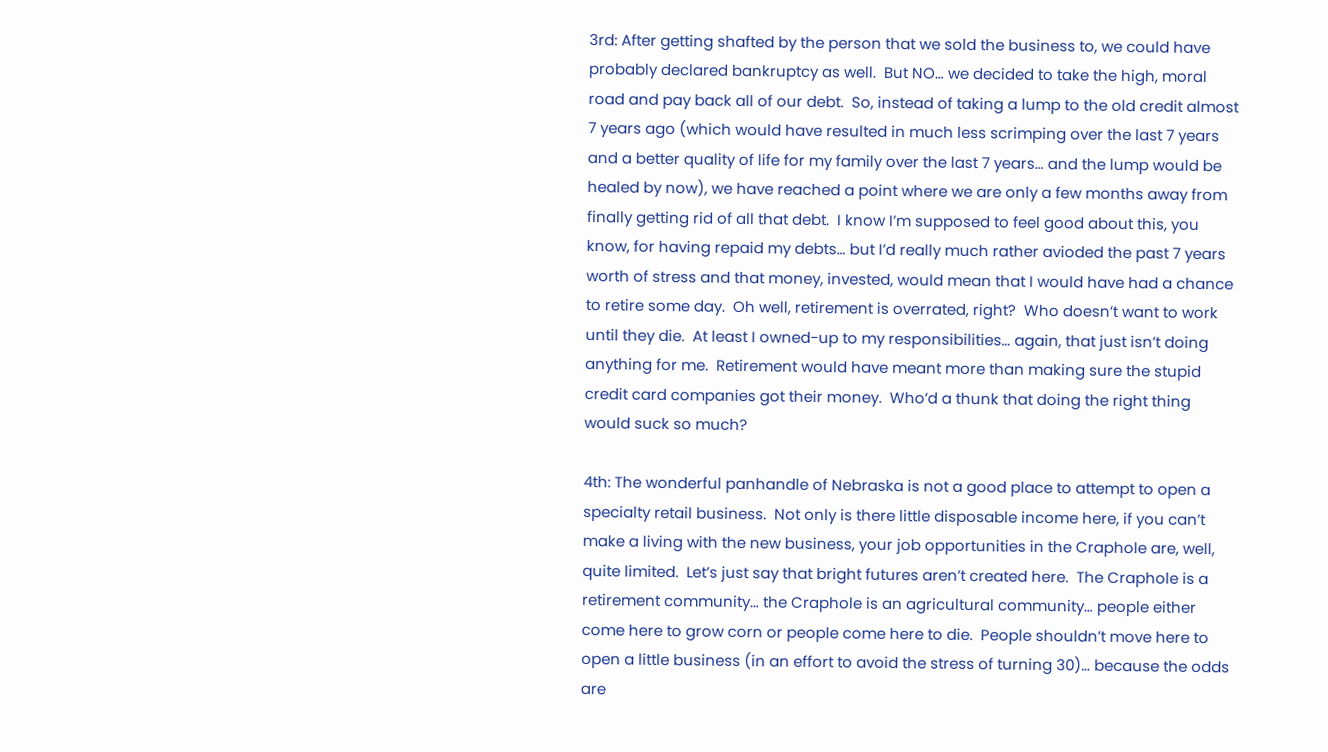3rd: After getting shafted by the person that we sold the business to, we could have probably declared bankruptcy as well.  But NO… we decided to take the high, moral road and pay back all of our debt.  So, instead of taking a lump to the old credit almost 7 years ago (which would have resulted in much less scrimping over the last 7 years and a better quality of life for my family over the last 7 years… and the lump would be healed by now), we have reached a point where we are only a few months away from finally getting rid of all that debt.  I know I’m supposed to feel good about this, you know, for having repaid my debts… but I’d really much rather avioded the past 7 years worth of stress and that money, invested, would mean that I would have had a chance to retire some day.  Oh well, retirement is overrated, right?  Who doesn’t want to work until they die.  At least I owned-up to my responsibilities… again, that just isn’t doing anything for me.  Retirement would have meant more than making sure the stupid credit card companies got their money.  Who’d a thunk that doing the right thing would suck so much?

4th: The wonderful panhandle of Nebraska is not a good place to attempt to open a specialty retail business.  Not only is there little disposable income here, if you can’t make a living with the new business, your job opportunities in the Craphole are, well, quite limited.  Let’s just say that bright futures aren’t created here.  The Craphole is a retirement community… the Craphole is an agricultural community… people either come here to grow corn or people come here to die.  People shouldn’t move here to open a little business (in an effort to avoid the stress of turning 30)… because the odds are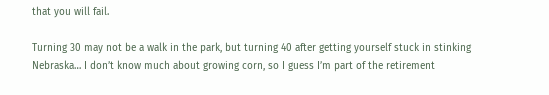that you will fail.

Turning 30 may not be a walk in the park, but turning 40 after getting yourself stuck in stinking Nebraska… I don’t know much about growing corn, so I guess I’m part of the retirement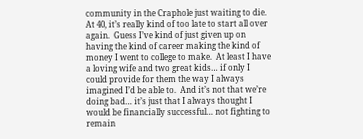community in the Craphole just waiting to die.  At 40, it’s really kind of too late to start all over again.  Guess I’ve kind of just given up on having the kind of career making the kind of money I went to college to make.  At least I have a loving wife and two great kids… if only I could provide for them the way I always imagined I’d be able to.  And it’s not that we’re doing bad… it’s just that I always thought I would be financially successful… not fighting to remain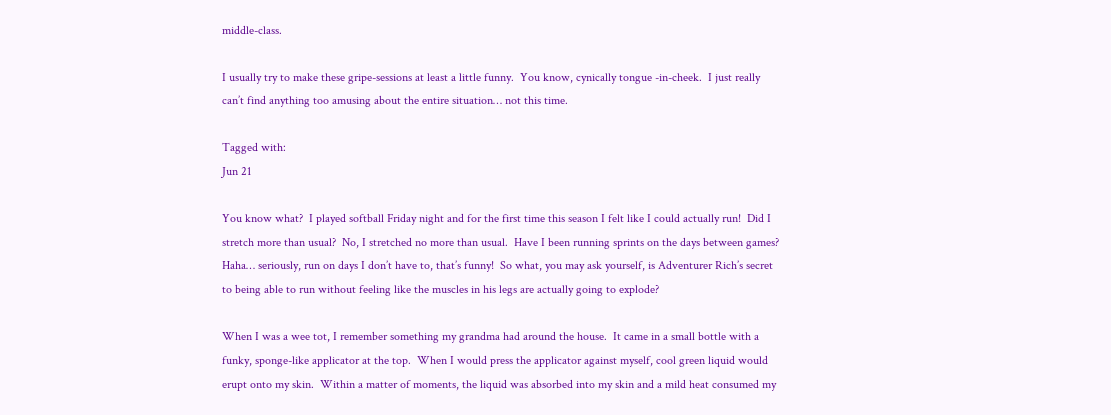middle-class.

I usually try to make these gripe-sessions at least a little funny.  You know, cynically tongue -in-cheek.  I just really can’t find anything too amusing about the entire situation… not this time.

Tagged with:
Jun 21

You know what?  I played softball Friday night and for the first time this season I felt like I could actually run!  Did I stretch more than usual?  No, I stretched no more than usual.  Have I been running sprints on the days between games?  Haha… seriously, run on days I don’t have to, that’s funny!  So what, you may ask yourself, is Adventurer Rich’s secret to being able to run without feeling like the muscles in his legs are actually going to explode?

When I was a wee tot, I remember something my grandma had around the house.  It came in a small bottle with a funky, sponge-like applicator at the top.  When I would press the applicator against myself, cool green liquid would erupt onto my skin.  Within a matter of moments, the liquid was absorbed into my skin and a mild heat consumed my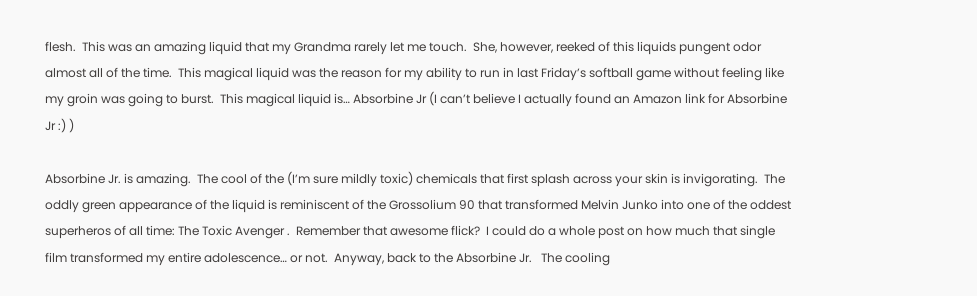flesh.  This was an amazing liquid that my Grandma rarely let me touch.  She, however, reeked of this liquids pungent odor almost all of the time.  This magical liquid was the reason for my ability to run in last Friday’s softball game without feeling like my groin was going to burst.  This magical liquid is… Absorbine Jr (I can’t believe I actually found an Amazon link for Absorbine Jr :) )

Absorbine Jr. is amazing.  The cool of the (I’m sure mildly toxic) chemicals that first splash across your skin is invigorating.  The oddly green appearance of the liquid is reminiscent of the Grossolium 90 that transformed Melvin Junko into one of the oddest superheros of all time: The Toxic Avenger .  Remember that awesome flick?  I could do a whole post on how much that single film transformed my entire adolescence… or not.  Anyway, back to the Absorbine Jr.   The cooling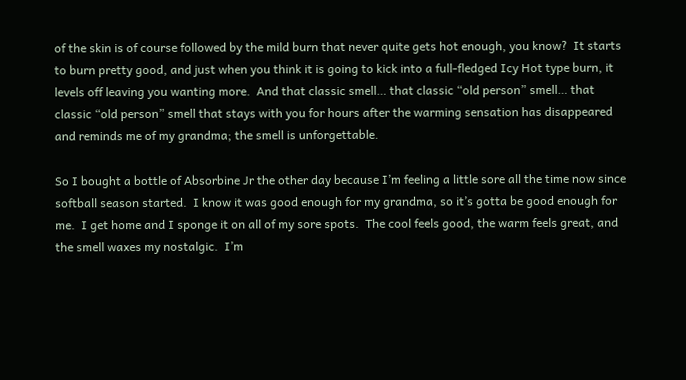of the skin is of course followed by the mild burn that never quite gets hot enough, you know?  It starts to burn pretty good, and just when you think it is going to kick into a full-fledged Icy Hot type burn, it levels off leaving you wanting more.  And that classic smell… that classic “old person” smell… that classic “old person” smell that stays with you for hours after the warming sensation has disappeared and reminds me of my grandma; the smell is unforgettable.

So I bought a bottle of Absorbine Jr the other day because I’m feeling a little sore all the time now since softball season started.  I know it was good enough for my grandma, so it’s gotta be good enough for me.  I get home and I sponge it on all of my sore spots.  The cool feels good, the warm feels great, and the smell waxes my nostalgic.  I’m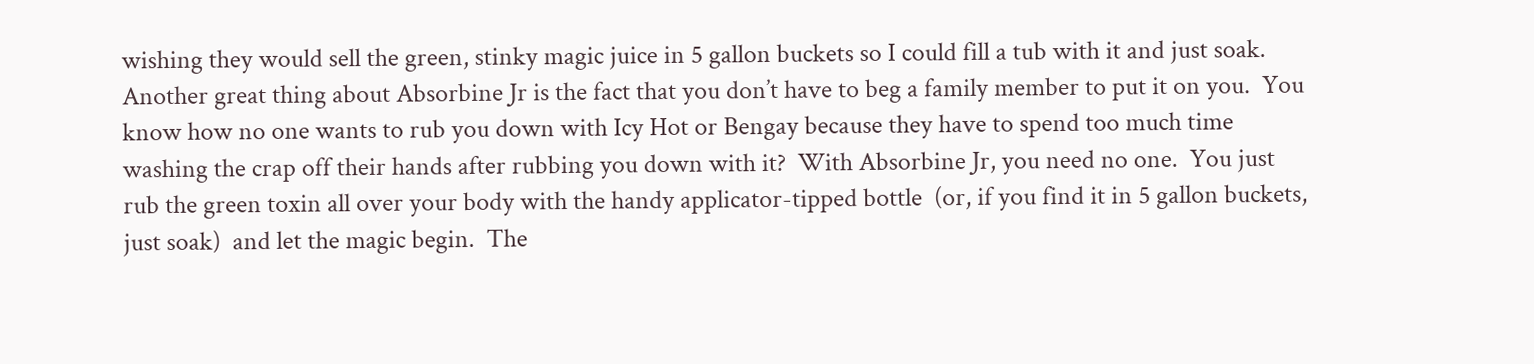wishing they would sell the green, stinky magic juice in 5 gallon buckets so I could fill a tub with it and just soak.  Another great thing about Absorbine Jr is the fact that you don’t have to beg a family member to put it on you.  You know how no one wants to rub you down with Icy Hot or Bengay because they have to spend too much time washing the crap off their hands after rubbing you down with it?  With Absorbine Jr, you need no one.  You just rub the green toxin all over your body with the handy applicator-tipped bottle  (or, if you find it in 5 gallon buckets,  just soak)  and let the magic begin.  The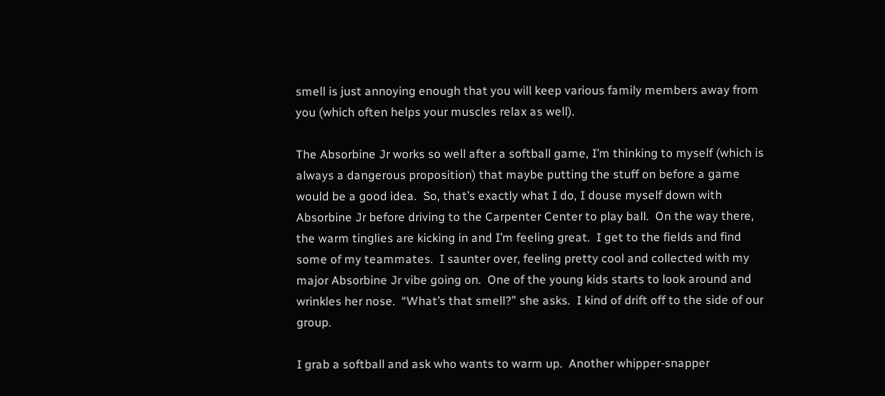smell is just annoying enough that you will keep various family members away from you (which often helps your muscles relax as well).

The Absorbine Jr works so well after a softball game, I’m thinking to myself (which is always a dangerous proposition) that maybe putting the stuff on before a game would be a good idea.  So, that’s exactly what I do, I douse myself down with Absorbine Jr before driving to the Carpenter Center to play ball.  On the way there, the warm tinglies are kicking in and I’m feeling great.  I get to the fields and find some of my teammates.  I saunter over, feeling pretty cool and collected with my major Absorbine Jr vibe going on.  One of the young kids starts to look around and wrinkles her nose.  “What’s that smell?” she asks.  I kind of drift off to the side of our group.

I grab a softball and ask who wants to warm up.  Another whipper-snapper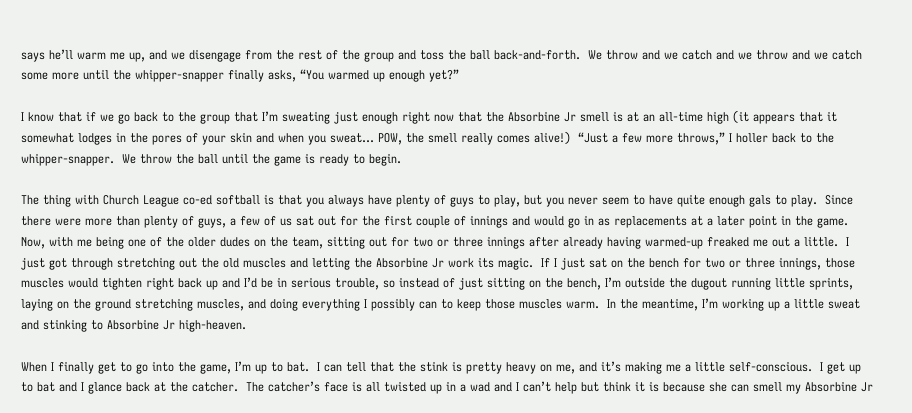says he’ll warm me up, and we disengage from the rest of the group and toss the ball back-and-forth.  We throw and we catch and we throw and we catch some more until the whipper-snapper finally asks, “You warmed up enough yet?”

I know that if we go back to the group that I’m sweating just enough right now that the Absorbine Jr smell is at an all-time high (it appears that it somewhat lodges in the pores of your skin and when you sweat… POW, the smell really comes alive!)  “Just a few more throws,” I holler back to the whipper-snapper.  We throw the ball until the game is ready to begin.

The thing with Church League co-ed softball is that you always have plenty of guys to play, but you never seem to have quite enough gals to play.  Since there were more than plenty of guys, a few of us sat out for the first couple of innings and would go in as replacements at a later point in the game.  Now, with me being one of the older dudes on the team, sitting out for two or three innings after already having warmed-up freaked me out a little.  I just got through stretching out the old muscles and letting the Absorbine Jr work its magic.  If I just sat on the bench for two or three innings, those muscles would tighten right back up and I’d be in serious trouble, so instead of just sitting on the bench, I’m outside the dugout running little sprints, laying on the ground stretching muscles, and doing everything I possibly can to keep those muscles warm.  In the meantime, I’m working up a little sweat and stinking to Absorbine Jr high-heaven.

When I finally get to go into the game, I’m up to bat.  I can tell that the stink is pretty heavy on me, and it’s making me a little self-conscious.  I get up to bat and I glance back at the catcher.  The catcher’s face is all twisted up in a wad and I can’t help but think it is because she can smell my Absorbine Jr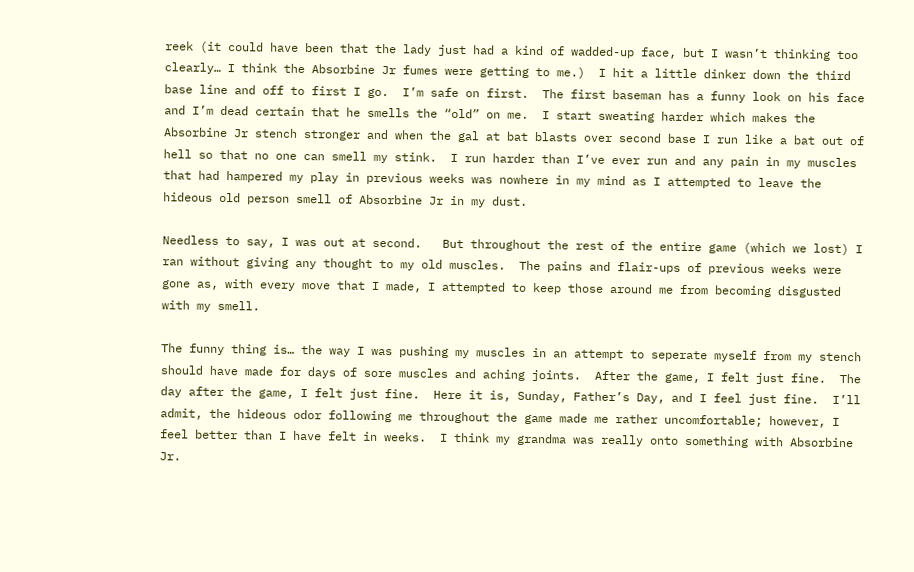reek (it could have been that the lady just had a kind of wadded-up face, but I wasn’t thinking too clearly… I think the Absorbine Jr fumes were getting to me.)  I hit a little dinker down the third base line and off to first I go.  I’m safe on first.  The first baseman has a funny look on his face and I’m dead certain that he smells the “old” on me.  I start sweating harder which makes the Absorbine Jr stench stronger and when the gal at bat blasts over second base I run like a bat out of hell so that no one can smell my stink.  I run harder than I’ve ever run and any pain in my muscles that had hampered my play in previous weeks was nowhere in my mind as I attempted to leave the hideous old person smell of Absorbine Jr in my dust.

Needless to say, I was out at second.   But throughout the rest of the entire game (which we lost) I ran without giving any thought to my old muscles.  The pains and flair-ups of previous weeks were gone as, with every move that I made, I attempted to keep those around me from becoming disgusted with my smell.

The funny thing is… the way I was pushing my muscles in an attempt to seperate myself from my stench should have made for days of sore muscles and aching joints.  After the game, I felt just fine.  The day after the game, I felt just fine.  Here it is, Sunday, Father’s Day, and I feel just fine.  I’ll admit, the hideous odor following me throughout the game made me rather uncomfortable; however, I feel better than I have felt in weeks.  I think my grandma was really onto something with Absorbine Jr.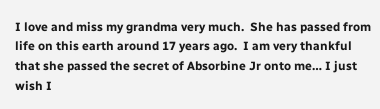I love and miss my grandma very much.  She has passed from life on this earth around 17 years ago.  I am very thankful that she passed the secret of Absorbine Jr onto me… I just wish I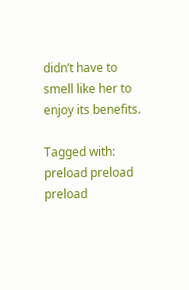didn’t have to smell like her to enjoy its benefits.

Tagged with:
preload preload preload